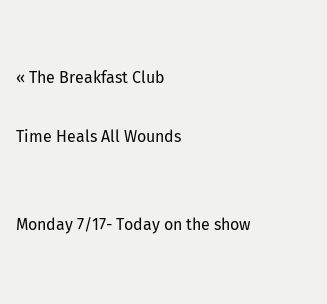« The Breakfast Club

Time Heals All Wounds


Monday 7/17- Today on the show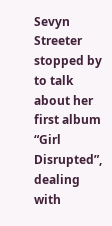Sevyn Streeter stopped by to talk about her first album “Girl Disrupted”, dealing with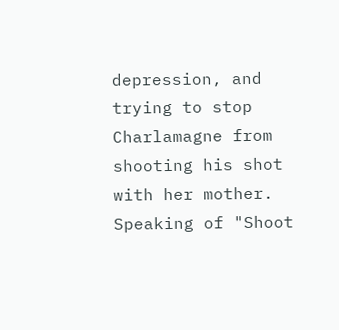depression, and trying to stop Charlamagne from shooting his shot with her mother. Speaking of "Shoot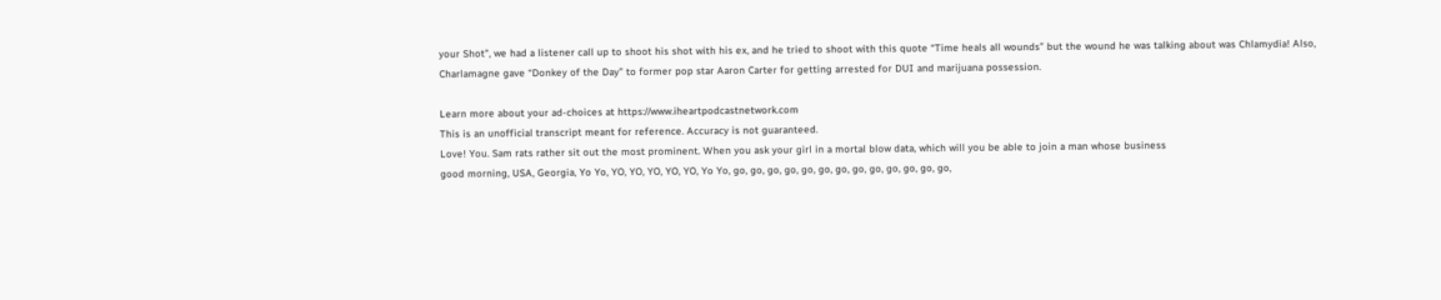your Shot", we had a listener call up to shoot his shot with his ex, and he tried to shoot with this quote “Time heals all wounds” but the wound he was talking about was Chlamydia! Also, Charlamagne gave “Donkey of the Day” to former pop star Aaron Carter for getting arrested for DUI and marijuana possession.

Learn more about your ad-choices at https://www.iheartpodcastnetwork.com
This is an unofficial transcript meant for reference. Accuracy is not guaranteed.
Love! You. Sam rats rather sit out the most prominent. When you ask your girl in a mortal blow data, which will you be able to join a man whose business
good morning, USA, Georgia, Yo Yo, YO, YO, YO, YO, YO, Yo Yo, go, go, go, go, go, go, go, go, go, go, go, go, go,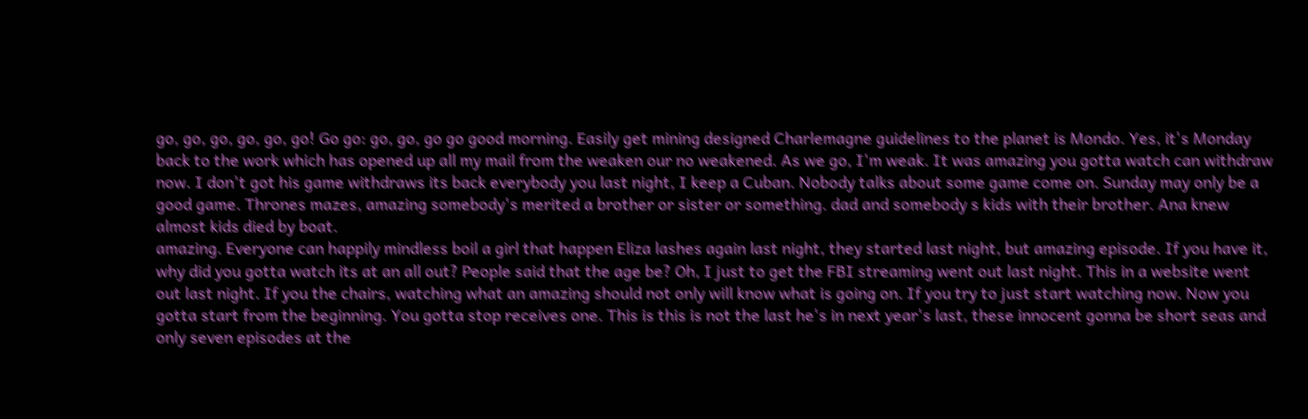go, go, go, go, go, go! Go go: go, go, go go good morning. Easily get mining designed Charlemagne guidelines to the planet is Mondo. Yes, it's Monday back to the work which has opened up all my mail from the weaken our no weakened. As we go, I'm weak. It was amazing you gotta watch can withdraw now. I don't got his game withdraws its back everybody you last night, I keep a Cuban. Nobody talks about some game come on. Sunday may only be a good game. Thrones mazes, amazing somebody's merited a brother or sister or something. dad and somebody s kids with their brother. Ana knew almost kids died by boat.
amazing. Everyone can happily mindless boil a girl that happen Eliza lashes again last night, they started last night, but amazing episode. If you have it, why did you gotta watch its at an all out? People said that the age be? Oh, I just to get the FBI streaming went out last night. This in a website went out last night. If you the chairs, watching what an amazing should not only will know what is going on. If you try to just start watching now. Now you gotta start from the beginning. You gotta stop receives one. This is this is not the last he's in next year's last, these innocent gonna be short seas and only seven episodes at the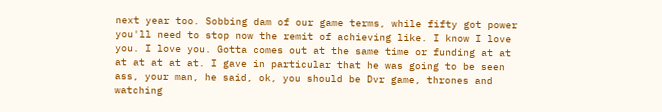next year too. Sobbing dam of our game terms, while fifty got power you'll need to stop now the remit of achieving like. I know I love you. I love you. Gotta comes out at the same time or funding at at at at at at at. I gave in particular that he was going to be seen ass, your man, he said, ok, you should be Dvr game, thrones and watching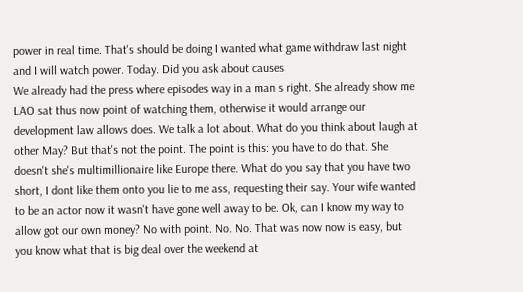power in real time. That's should be doing I wanted what game withdraw last night and I will watch power. Today. Did you ask about causes
We already had the press where episodes way in a man s right. She already show me LAO sat thus now point of watching them, otherwise it would arrange our development law allows does. We talk a lot about. What do you think about laugh at other May? But that's not the point. The point is this: you have to do that. She doesn't she's multimillionaire like Europe there. What do you say that you have two short, I dont like them onto you lie to me ass, requesting their say. Your wife wanted to be an actor now it wasn't have gone well away to be. Ok, can I know my way to allow got our own money? No with point. No. No. That was now now is easy, but you know what that is big deal over the weekend at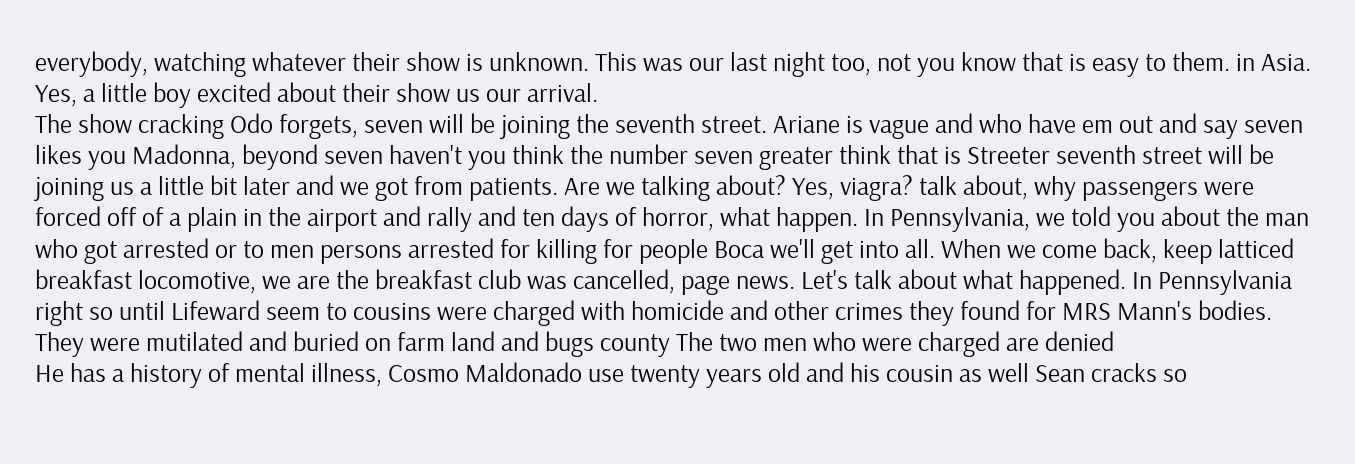everybody, watching whatever their show is unknown. This was our last night too, not you know that is easy to them. in Asia. Yes, a little boy excited about their show us our arrival.
The show cracking Odo forgets, seven will be joining the seventh street. Ariane is vague and who have em out and say seven likes you Madonna, beyond seven haven't you think the number seven greater think that is Streeter seventh street will be joining us a little bit later and we got from patients. Are we talking about? Yes, viagra? talk about, why passengers were forced off of a plain in the airport and rally and ten days of horror, what happen. In Pennsylvania, we told you about the man who got arrested or to men persons arrested for killing for people Boca we'll get into all. When we come back, keep latticed breakfast locomotive, we are the breakfast club was cancelled, page news. Let's talk about what happened. In Pennsylvania right so until Lifeward seem to cousins were charged with homicide and other crimes they found for MRS Mann's bodies. They were mutilated and buried on farm land and bugs county The two men who were charged are denied
He has a history of mental illness, Cosmo Maldonado use twenty years old and his cousin as well Sean cracks so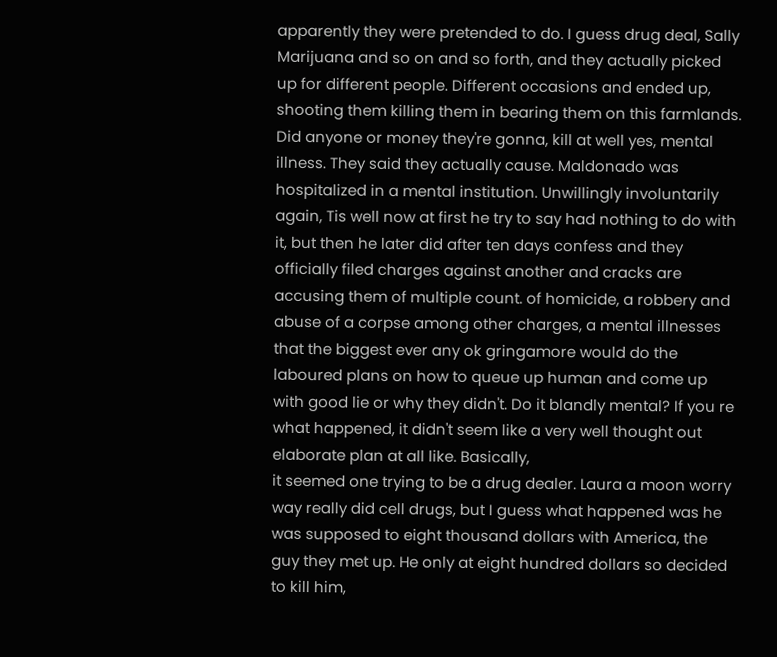apparently they were pretended to do. I guess drug deal, Sally Marijuana and so on and so forth, and they actually picked up for different people. Different occasions and ended up, shooting them killing them in bearing them on this farmlands. Did anyone or money they're gonna, kill at well yes, mental illness. They said they actually cause. Maldonado was hospitalized in a mental institution. Unwillingly involuntarily again, Tis well now at first he try to say had nothing to do with it, but then he later did after ten days confess and they officially filed charges against another and cracks are accusing them of multiple count. of homicide, a robbery and abuse of a corpse among other charges, a mental illnesses that the biggest ever any ok gringamore would do the laboured plans on how to queue up human and come up with good lie or why they didn't. Do it blandly mental? If you re what happened, it didn't seem like a very well thought out elaborate plan at all like. Basically,
it seemed one trying to be a drug dealer. Laura a moon worry way really did cell drugs, but I guess what happened was he was supposed to eight thousand dollars with America, the guy they met up. He only at eight hundred dollars so decided to kill him,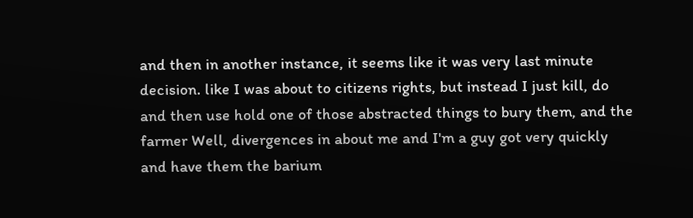and then in another instance, it seems like it was very last minute decision. like I was about to citizens rights, but instead I just kill, do and then use hold one of those abstracted things to bury them, and the farmer Well, divergences in about me and I'm a guy got very quickly and have them the barium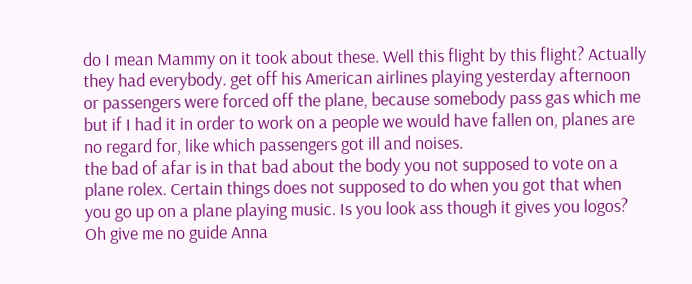do I mean Mammy on it took about these. Well this flight by this flight? Actually they had everybody. get off his American airlines playing yesterday afternoon or passengers were forced off the plane, because somebody pass gas which me but if I had it in order to work on a people we would have fallen on, planes are no regard for, like which passengers got ill and noises.
the bad of afar is in that bad about the body you not supposed to vote on a plane rolex. Certain things does not supposed to do when you got that when you go up on a plane playing music. Is you look ass though it gives you logos? Oh give me no guide Anna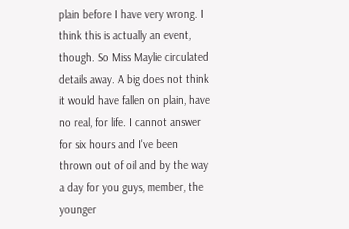plain before I have very wrong. I think this is actually an event, though. So Miss Maylie circulated details away. A big does not think it would have fallen on plain, have no real, for life. I cannot answer for six hours and I've been thrown out of oil and by the way a day for you guys, member, the younger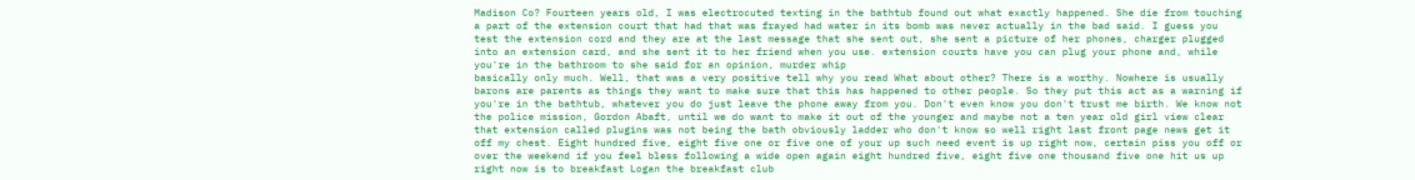Madison Co? Fourteen years old, I was electrocuted texting in the bathtub found out what exactly happened. She die from touching a part of the extension court that had that was frayed had water in its bomb was never actually in the bad said. I guess you test the extension cord and they are at the last message that she sent out, she sent a picture of her phones, charger plugged into an extension card, and she sent it to her friend when you use. extension courts have you can plug your phone and, while you're in the bathroom to she said for an opinion, murder whip
basically only much. Well, that was a very positive tell why you read What about other? There is a worthy. Nowhere is usually barons are parents as things they want to make sure that this has happened to other people. So they put this act as a warning if you're in the bathtub, whatever you do just leave the phone away from you. Don't even know you don't trust me birth. We know not the police mission, Gordon Abaft, until we do want to make it out of the younger and maybe not a ten year old girl view clear that extension called plugins was not being the bath obviously ladder who don't know so well right last front page news get it off my chest. Eight hundred five, eight five one or five one of your up such need event is up right now, certain piss you off or over the weekend if you feel bless following a wide open again eight hundred five, eight five one thousand five one hit us up right now is to breakfast Logan the breakfast club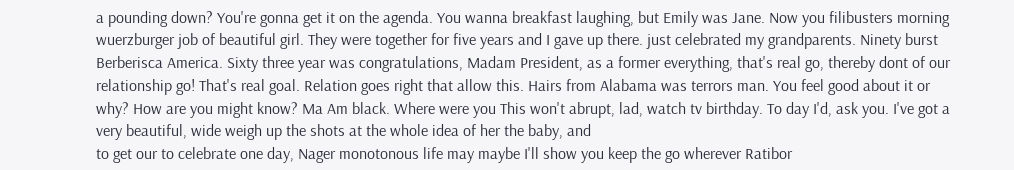a pounding down? You're gonna get it on the agenda. You wanna breakfast laughing, but Emily was Jane. Now you filibusters morning wuerzburger job of beautiful girl. They were together for five years and I gave up there. just celebrated my grandparents. Ninety burst Berberisca America. Sixty three year was congratulations, Madam President, as a former everything, that's real go, thereby dont of our relationship go! That's real goal. Relation goes right that allow this. Hairs from Alabama was terrors man. You feel good about it or why? How are you might know? Ma Am black. Where were you This won't abrupt, lad, watch tv birthday. To day I'd, ask you. I've got a very beautiful, wide weigh up the shots at the whole idea of her the baby, and
to get our to celebrate one day, Nager monotonous life may maybe I'll show you keep the go wherever Ratibor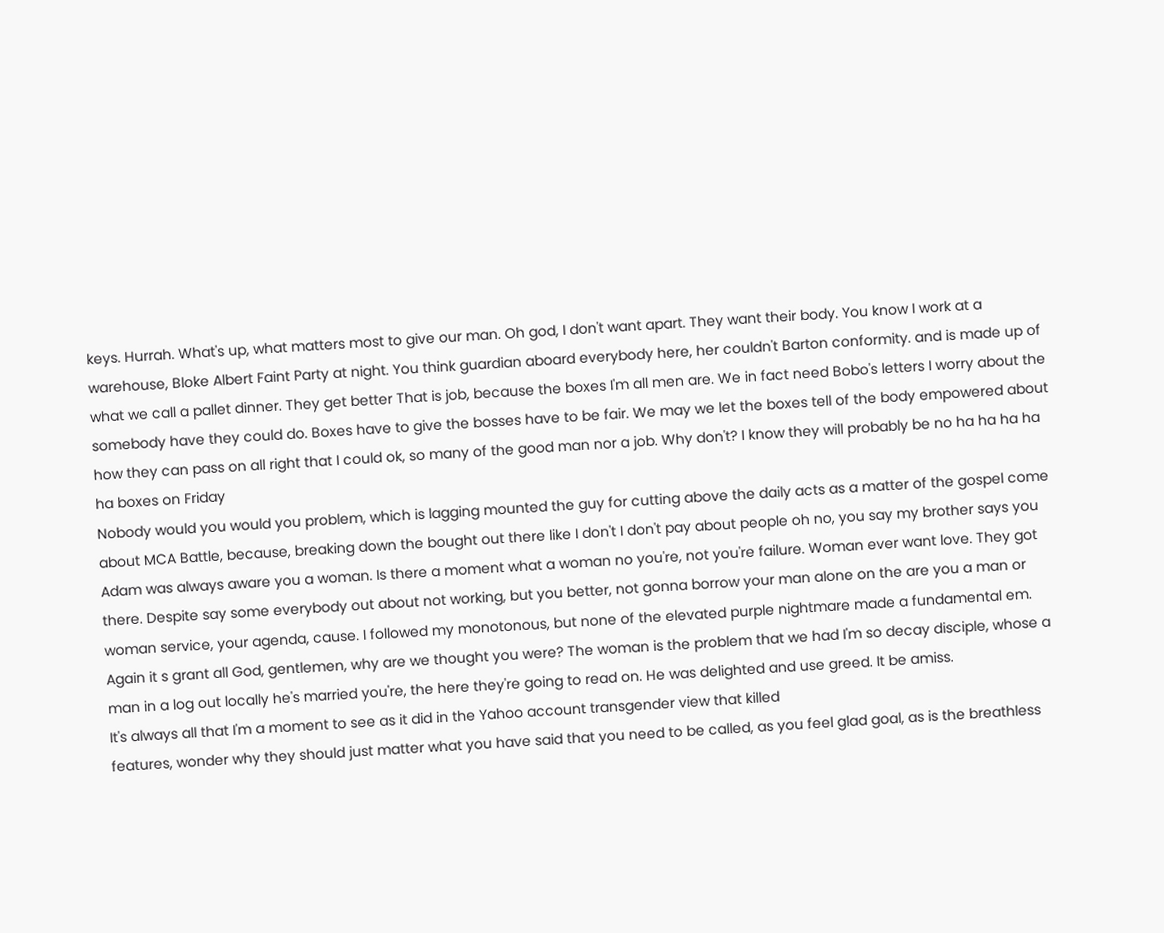keys. Hurrah. What's up, what matters most to give our man. Oh god, I don't want apart. They want their body. You know I work at a warehouse, Bloke Albert Faint Party at night. You think guardian aboard everybody here, her couldn't Barton conformity. and is made up of what we call a pallet dinner. They get better That is job, because the boxes I'm all men are. We in fact need Bobo's letters I worry about the somebody have they could do. Boxes have to give the bosses have to be fair. We may we let the boxes tell of the body empowered about how they can pass on all right that I could ok, so many of the good man nor a job. Why don't? I know they will probably be no ha ha ha ha ha boxes on Friday
Nobody would you would you problem, which is lagging mounted the guy for cutting above the daily acts as a matter of the gospel come about MCA Battle, because, breaking down the bought out there like I don't I don't pay about people oh no, you say my brother says you Adam was always aware you a woman. Is there a moment what a woman no you're, not you're failure. Woman ever want love. They got there. Despite say some everybody out about not working, but you better, not gonna borrow your man alone on the are you a man or woman service, your agenda, cause. I followed my monotonous, but none of the elevated purple nightmare made a fundamental em. Again it s grant all God, gentlemen, why are we thought you were? The woman is the problem that we had I'm so decay disciple, whose a man in a log out locally he's married you're, the here they're going to read on. He was delighted and use greed. It be amiss.
It's always all that I'm a moment to see as it did in the Yahoo account transgender view that killed
features, wonder why they should just matter what you have said that you need to be called, as you feel glad goal, as is the breathless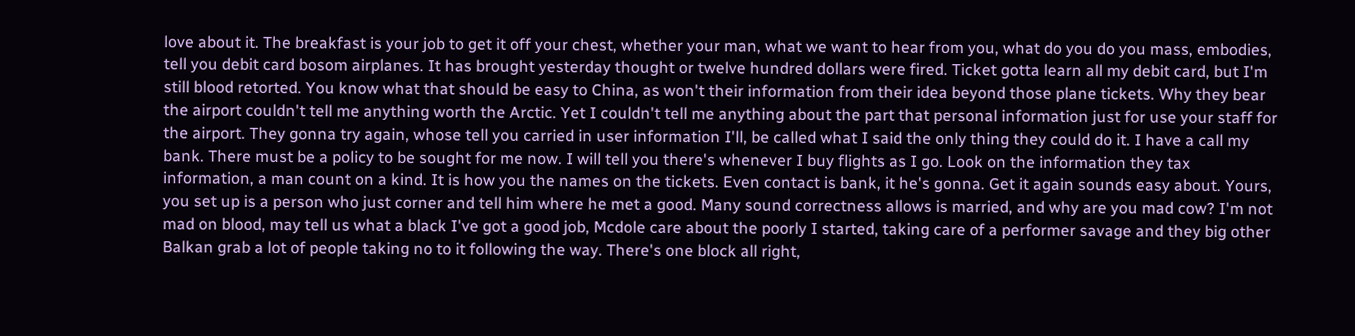love about it. The breakfast is your job to get it off your chest, whether your man, what we want to hear from you, what do you do you mass, embodies, tell you debit card bosom airplanes. It has brought yesterday thought or twelve hundred dollars were fired. Ticket gotta learn all my debit card, but I'm still blood retorted. You know what that should be easy to China, as won't their information from their idea beyond those plane tickets. Why they bear the airport couldn't tell me anything worth the Arctic. Yet I couldn't tell me anything about the part that personal information just for use your staff for the airport. They gonna try again, whose tell you carried in user information I'll, be called what I said the only thing they could do it. I have a call my bank. There must be a policy to be sought for me now. I will tell you there's whenever I buy flights as I go. Look on the information they tax information, a man count on a kind. It is how you the names on the tickets. Even contact is bank, it he's gonna. Get it again sounds easy about. Yours, you set up is a person who just corner and tell him where he met a good. Many sound correctness allows is married, and why are you mad cow? I'm not mad on blood, may tell us what a black I've got a good job, Mcdole care about the poorly I started, taking care of a performer savage and they big other Balkan grab a lot of people taking no to it following the way. There's one block all right,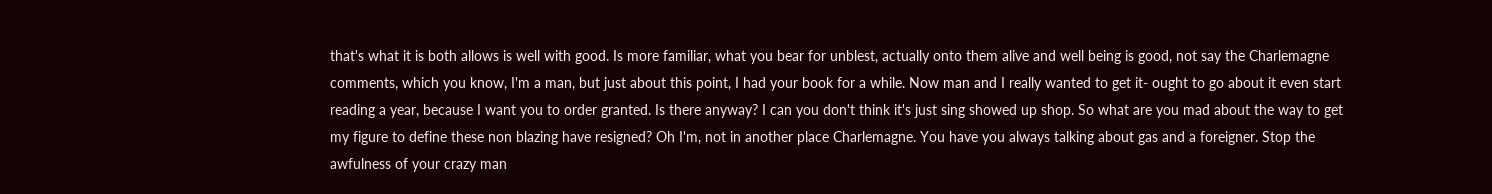that's what it is both allows is well with good. Is more familiar, what you bear for unblest, actually onto them alive and well being is good, not say the Charlemagne comments, which you know, I'm a man, but just about this point, I had your book for a while. Now man and I really wanted to get it- ought to go about it even start reading a year, because I want you to order granted. Is there anyway? I can you don't think it's just sing showed up shop. So what are you mad about the way to get my figure to define these non blazing have resigned? Oh I'm, not in another place Charlemagne. You have you always talking about gas and a foreigner. Stop the awfulness of your crazy man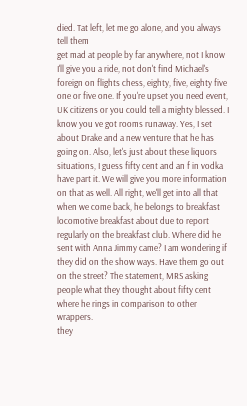died. Tat left, let me go alone, and you always tell them
get mad at people by far anywhere, not I know I'll give you a ride, not don't find Michael's foreign on flights chess, eighty, five, eighty five one or five one. If you're upset you need event, UK citizens or you could tell a mighty blessed. I know you ve got rooms runaway. Yes, I set about Drake and a new venture that he has going on. Also, let's just about these liquors situations, I guess fifty cent and an f in vodka have part it. We will give you more information on that as well. All right, we'll get into all that when we come back, he belongs to breakfast locomotive breakfast about due to report regularly on the breakfast club. Where did he sent with Anna Jimmy came? I am wondering if they did on the show ways. Have them go out on the street? The statement, MRS asking people what they thought about fifty cent where he rings in comparison to other wrappers.
they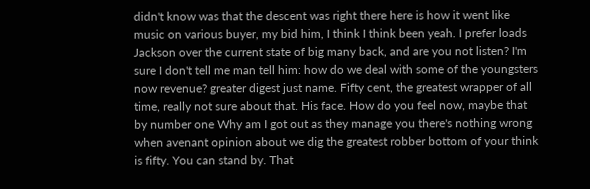didn't know was that the descent was right there here is how it went like music on various buyer, my bid him, I think I think been yeah. I prefer loads Jackson over the current state of big many back, and are you not listen? I'm sure I don't tell me man tell him: how do we deal with some of the youngsters now revenue? greater digest just name. Fifty cent, the greatest wrapper of all time, really not sure about that. His face. How do you feel now, maybe that by number one Why am I got out as they manage you there's nothing wrong when avenant opinion about we dig the greatest robber bottom of your think is fifty. You can stand by. That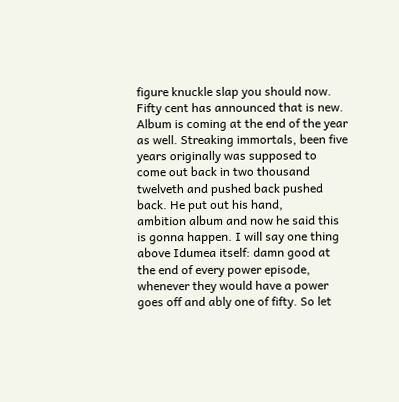figure knuckle slap you should now. Fifty cent has announced that is new. Album is coming at the end of the year as well. Streaking immortals, been five years originally was supposed to come out back in two thousand twelveth and pushed back pushed back. He put out his hand,
ambition album and now he said this is gonna happen. I will say one thing above Idumea itself: damn good at the end of every power episode, whenever they would have a power goes off and ably one of fifty. So let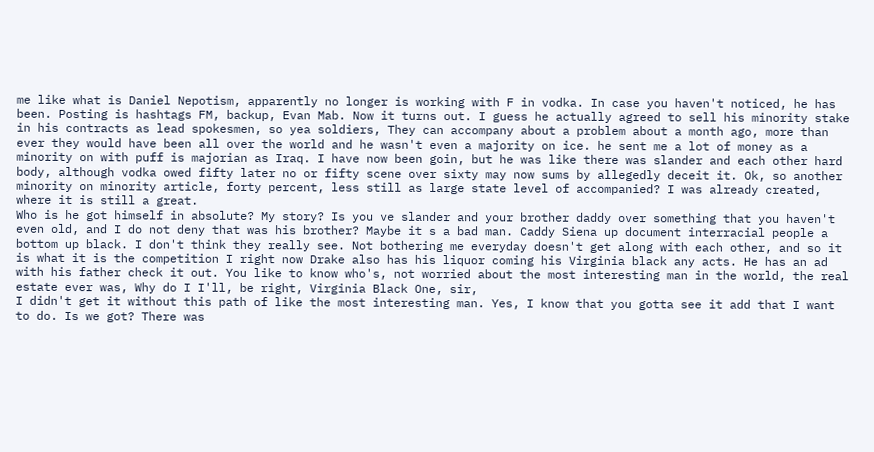me like what is Daniel Nepotism, apparently no longer is working with F in vodka. In case you haven't noticed, he has been. Posting is hashtags FM, backup, Evan Mab. Now it turns out. I guess he actually agreed to sell his minority stake in his contracts as lead spokesmen, so yea soldiers, They can accompany about a problem about a month ago, more than ever they would have been all over the world and he wasn't even a majority on ice. he sent me a lot of money as a minority on with puff is majorian as Iraq. I have now been goin, but he was like there was slander and each other hard body, although vodka owed fifty later no or fifty scene over sixty may now sums by allegedly deceit it. Ok, so another minority on minority article, forty percent, less still as large state level of accompanied? I was already created, where it is still a great.
Who is he got himself in absolute? My story? Is you ve slander and your brother daddy over something that you haven't even old, and I do not deny that was his brother? Maybe it s a bad man. Caddy Siena up document interracial people a bottom up black. I don't think they really see. Not bothering me everyday doesn't get along with each other, and so it is what it is the competition I right now Drake also has his liquor coming his Virginia black any acts. He has an ad with his father check it out. You like to know who's, not worried about the most interesting man in the world, the real estate ever was, Why do I I'll, be right, Virginia Black One, sir,
I didn't get it without this path of like the most interesting man. Yes, I know that you gotta see it add that I want to do. Is we got? There was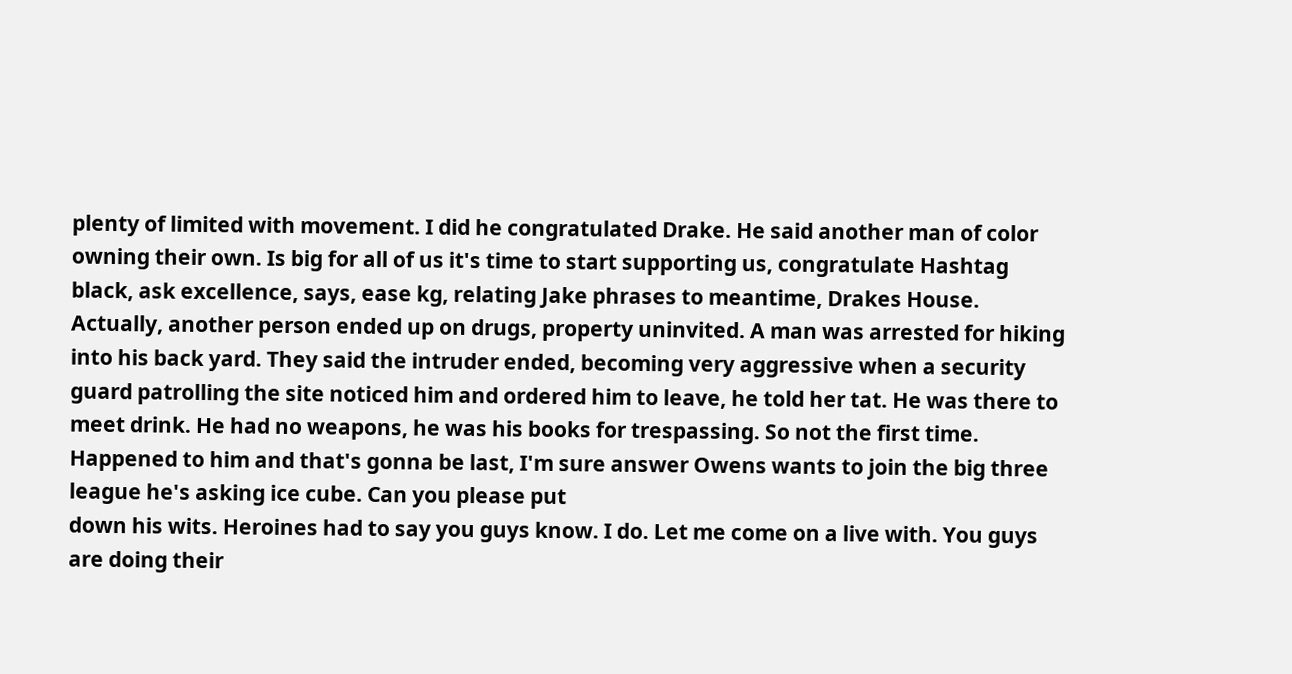plenty of limited with movement. I did he congratulated Drake. He said another man of color owning their own. Is big for all of us it's time to start supporting us, congratulate Hashtag black, ask excellence, says, ease kg, relating Jake phrases to meantime, Drakes House. Actually, another person ended up on drugs, property uninvited. A man was arrested for hiking into his back yard. They said the intruder ended, becoming very aggressive when a security guard patrolling the site noticed him and ordered him to leave, he told her tat. He was there to meet drink. He had no weapons, he was his books for trespassing. So not the first time. Happened to him and that's gonna be last, I'm sure answer Owens wants to join the big three league he's asking ice cube. Can you please put
down his wits. Heroines had to say you guys know. I do. Let me come on a live with. You guys are doing their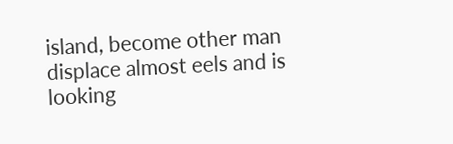island, become other man displace almost eels and is looking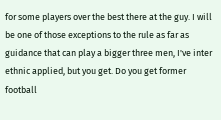for some players over the best there at the guy. I will be one of those exceptions to the rule as far as guidance that can play a bigger three men, I've inter ethnic applied, but you get. Do you get former football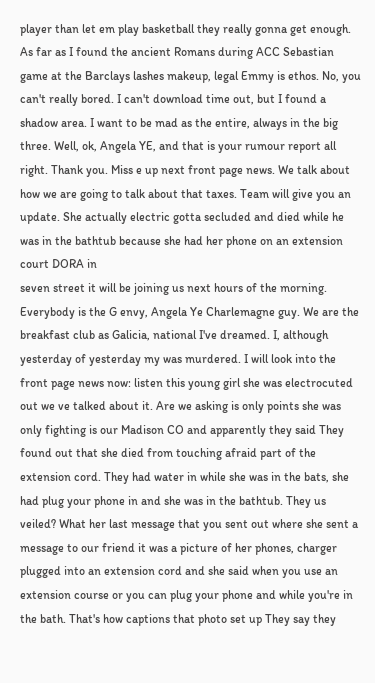player than let em play basketball they really gonna get enough. As far as I found the ancient Romans during ACC Sebastian game at the Barclays lashes makeup, legal Emmy is ethos. No, you can't really bored. I can't download time out, but I found a shadow area. I want to be mad as the entire, always in the big three. Well, ok, Angela YE, and that is your rumour report all right. Thank you. Miss e up next front page news. We talk about how we are going to talk about that taxes. Team will give you an update. She actually electric gotta secluded and died while he was in the bathtub because she had her phone on an extension court DORA in
seven street it will be joining us next hours of the morning. Everybody is the G envy, Angela Ye Charlemagne guy. We are the breakfast club as Galicia, national I've dreamed. I, although yesterday of yesterday my was murdered. I will look into the front page news now: listen this young girl she was electrocuted out we ve talked about it. Are we asking is only points she was only fighting is our Madison CO and apparently they said They found out that she died from touching afraid part of the extension cord. They had water in while she was in the bats, she had plug your phone in and she was in the bathtub. They us veiled? What her last message that you sent out where she sent a message to our friend it was a picture of her phones, charger plugged into an extension cord and she said when you use an extension course or you can plug your phone and while you're in the bath. That's how captions that photo set up They say they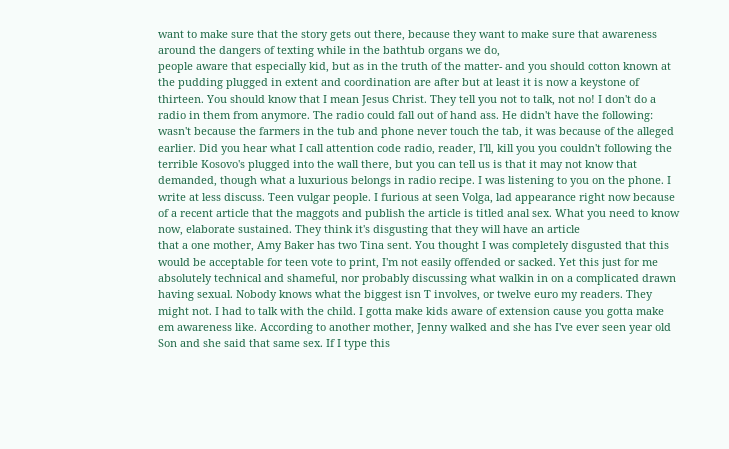want to make sure that the story gets out there, because they want to make sure that awareness around the dangers of texting while in the bathtub organs we do,
people aware that especially kid, but as in the truth of the matter- and you should cotton known at the pudding plugged in extent and coordination are after but at least it is now a keystone of thirteen. You should know that I mean Jesus Christ. They tell you not to talk, not no! I don't do a radio in them from anymore. The radio could fall out of hand ass. He didn't have the following: wasn't because the farmers in the tub and phone never touch the tab, it was because of the alleged earlier. Did you hear what I call attention code radio, reader, I'll, kill you you couldn't following the terrible Kosovo's plugged into the wall there, but you can tell us is that it may not know that demanded, though what a luxurious belongs in radio recipe. I was listening to you on the phone. I write at less discuss. Teen vulgar people. I furious at seen Volga, lad appearance right now because of a recent article that the maggots and publish the article is titled anal sex. What you need to know now, elaborate sustained. They think it's disgusting that they will have an article
that a one mother, Amy Baker has two Tina sent. You thought I was completely disgusted that this would be acceptable for teen vote to print, I'm not easily offended or sacked. Yet this just for me absolutely technical and shameful, nor probably discussing what walkin in on a complicated drawn having sexual. Nobody knows what the biggest isn T involves, or twelve euro my readers. They might not. I had to talk with the child. I gotta make kids aware of extension cause you gotta make em awareness like. According to another mother, Jenny walked and she has I've ever seen year old Son and she said that same sex. If I type this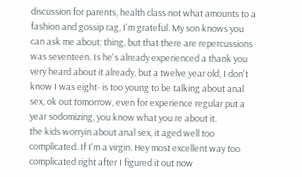discussion for parents, health class not what amounts to a fashion and gossip rag, I'm grateful. My son knows you can ask me about: thing, but that there are repercussions was seventeen. Is he's already experienced a thank you very heard about it already, but a twelve year old, I don't know I was eight- is too young to be talking about anal sex, ok out tomorrow, even for experience regular put a year sodomizing, you know what you re about it.
the kids worryin about anal sex, it aged well too complicated. If I'm a virgin. Hey most excellent way too complicated right after I figured it out now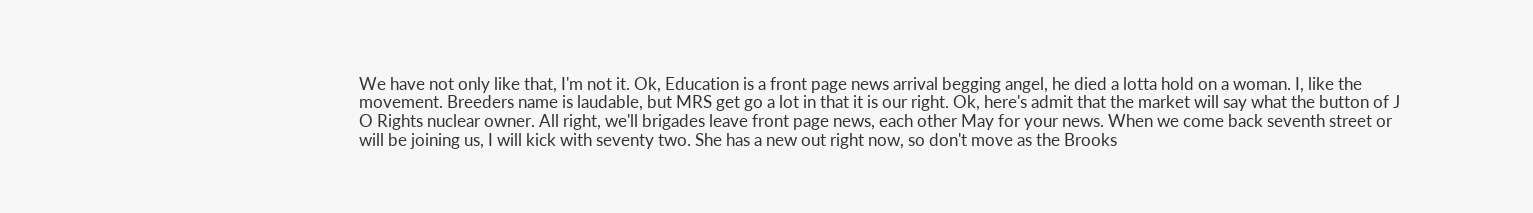We have not only like that, I'm not it. Ok, Education is a front page news arrival begging angel, he died a lotta hold on a woman. I, like the movement. Breeders name is laudable, but MRS get go a lot in that it is our right. Ok, here's admit that the market will say what the button of J O Rights nuclear owner. All right, we'll brigades leave front page news, each other May for your news. When we come back seventh street or will be joining us, I will kick with seventy two. She has a new out right now, so don't move as the Brooks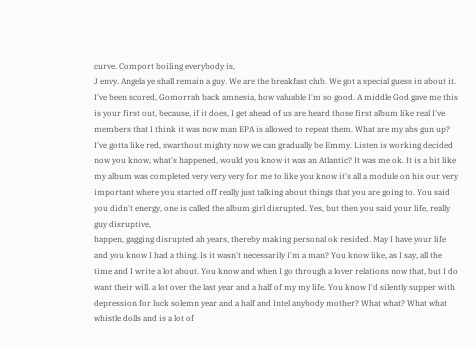curve. Comport boiling everybody is,
J envy. Angela ye shall remain a guy. We are the breakfast club. We got a special guess in about it. I've been scored, Gomorrah back amnesia, how valuable I'm so good. A middle God gave me this is your first out, because, if it does, I get ahead of us are heard those first album like real I've members that I think it was now man EPA is allowed to repeat them. What are my abs gun up? I've gotta like red, swarthout mighty now we can gradually be Emmy. Listen is working decided now you know, what's happened, would you know it was an Atlantic? It was me ok. It is a bit like my album was completed very very very for me to like you know it's all a module on his our very important where you started off really just talking about things that you are going to. You said you didn't energy, one is called the album girl disrupted. Yes, but then you said your life, really guy disruptive,
happen, gagging disrupted ah years, thereby making personal ok resided. May I have your life and you know I had a thing. Is it wasn't necessarily I'm a man? You know like, as I say, all the time and I write a lot about. You know and when I go through a lover relations now that, but I do want their will. a lot over the last year and a half of my my life. You know I'd silently supper with depression for luck solemn year and a half and Intel anybody mother? What what? What what whistle dolls and is a lot of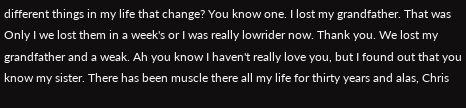different things in my life that change? You know one. I lost my grandfather. That was Only I we lost them in a week's or I was really lowrider now. Thank you. We lost my grandfather and a weak. Ah you know I haven't really love you, but I found out that you know my sister. There has been muscle there all my life for thirty years and alas, Chris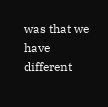was that we have different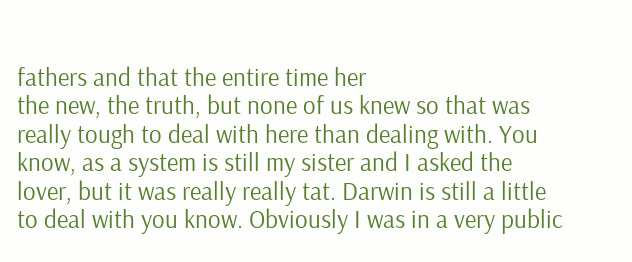fathers and that the entire time her
the new, the truth, but none of us knew so that was really tough to deal with here than dealing with. You know, as a system is still my sister and I asked the lover, but it was really really tat. Darwin is still a little to deal with you know. Obviously I was in a very public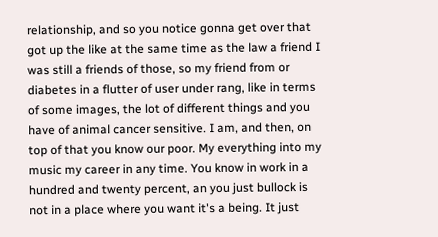relationship, and so you notice gonna get over that got up the like at the same time as the law a friend I was still a friends of those, so my friend from or diabetes in a flutter of user under rang, like in terms of some images, the lot of different things and you have of animal cancer sensitive. I am, and then, on top of that you know our poor. My everything into my music my career in any time. You know in work in a hundred and twenty percent, an you just bullock is not in a place where you want it's a being. It just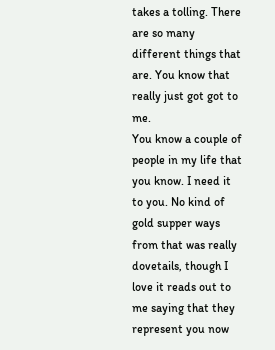takes a tolling. There are so many different things that are. You know that really just got got to me.
You know a couple of people in my life that you know. I need it to you. No kind of gold supper ways from that was really dovetails, though I love it reads out to me saying that they represent you now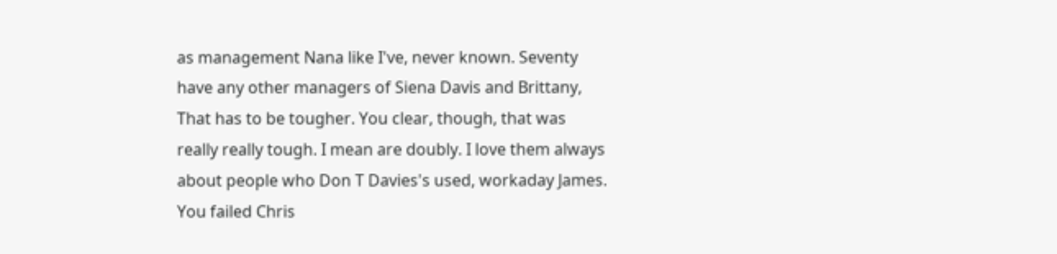as management Nana like I've, never known. Seventy have any other managers of Siena Davis and Brittany, That has to be tougher. You clear, though, that was really really tough. I mean are doubly. I love them always about people who Don T Davies's used, workaday James. You failed Chris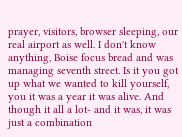prayer, visitors, browser sleeping, our real airport as well. I don't know anything, Boise focus bread and was managing seventh street. Is it you got up what we wanted to kill yourself, you it was a year it was alive. And though it all a lot- and it was, it was just a combination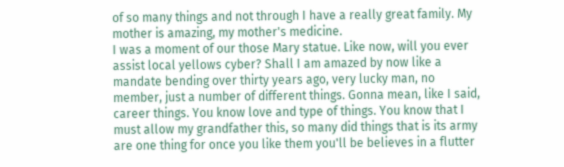of so many things and not through I have a really great family. My mother is amazing, my mother's medicine.
I was a moment of our those Mary statue. Like now, will you ever assist local yellows cyber? Shall I am amazed by now like a mandate bending over thirty years ago, very lucky man, no member, just a number of different things. Gonna mean, like I said, career things. You know love and type of things. You know that I must allow my grandfather this, so many did things that is its army are one thing for once you like them you'll be believes in a flutter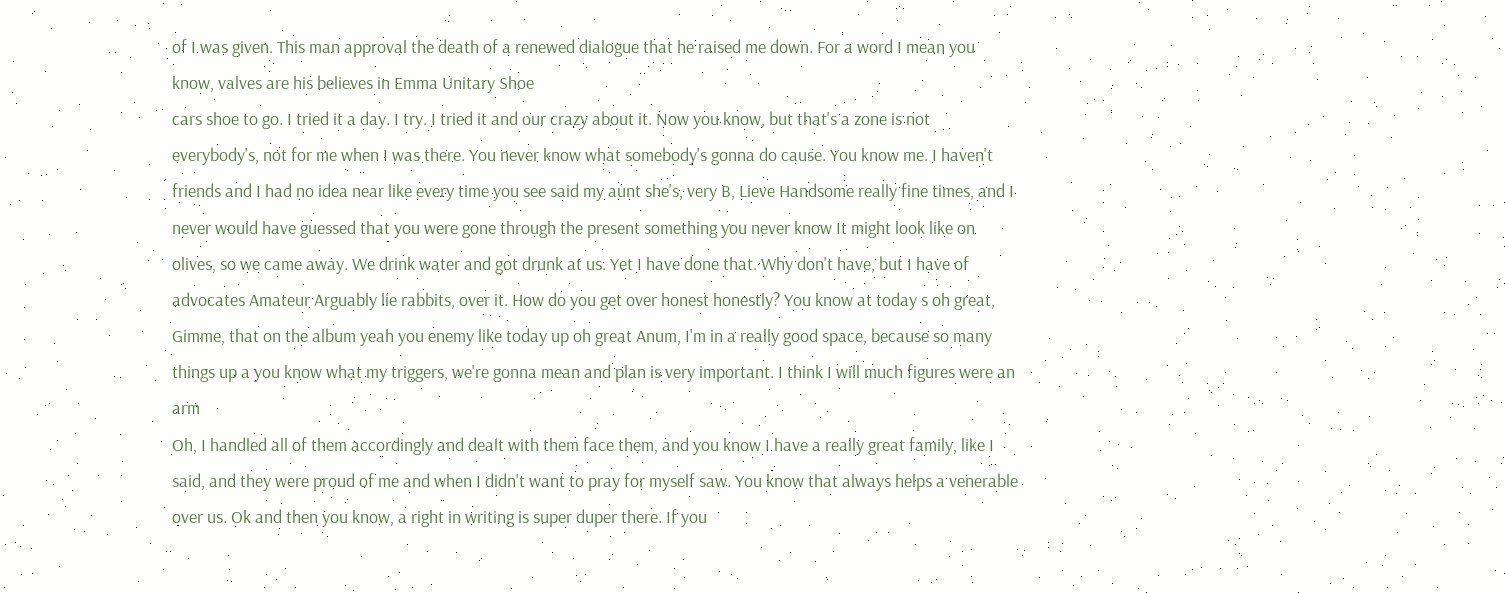of I was given. This man approval the death of a renewed dialogue that he raised me down. For a word I mean you know, valves are his believes in Emma Unitary Shoe
cars shoe to go. I tried it a day. I try. I tried it and our crazy about it. Now you know, but that's a zone is not everybody's, not for me when I was there. You never know what somebody's gonna do cause. You know me. I haven't friends and I had no idea near like every time you see said my aunt she's, very B, Lieve Handsome really fine times, and I never would have guessed that you were gone through the present something you never know It might look like on olives, so we came away. We drink water and got drunk at us. Yet I have done that. Why don't have, but I have of advocates Amateur Arguably lie rabbits, over it. How do you get over honest honestly? You know at today s oh great, Gimme, that on the album yeah you enemy like today up oh great Anum, I'm in a really good space, because so many things up a you know what my triggers, we're gonna mean and plan is very important. I think I will much figures were an arm
Oh, I handled all of them accordingly and dealt with them face them, and you know I have a really great family, like I said, and they were proud of me and when I didn't want to pray for myself saw. You know that always helps a venerable over us. Ok and then you know, a right in writing is super duper there. If you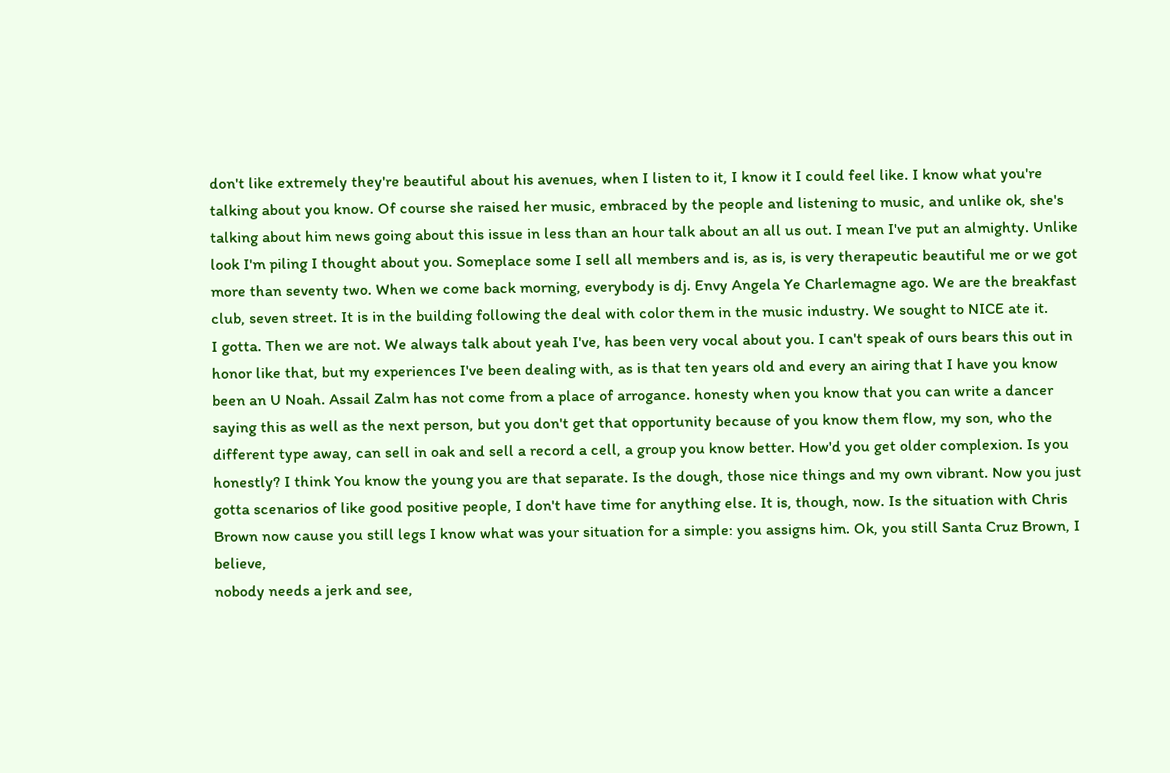don't like extremely they're beautiful about his avenues, when I listen to it, I know it I could feel like. I know what you're talking about you know. Of course she raised her music, embraced by the people and listening to music, and unlike ok, she's talking about him news going about this issue in less than an hour talk about an all us out. I mean I've put an almighty. Unlike look I'm piling I thought about you. Someplace some I sell all members and is, as is, is very therapeutic beautiful me or we got more than seventy two. When we come back morning, everybody is dj. Envy Angela Ye Charlemagne ago. We are the breakfast club, seven street. It is in the building following the deal with color them in the music industry. We sought to NICE ate it.
I gotta. Then we are not. We always talk about yeah I've, has been very vocal about you. I can't speak of ours bears this out in honor like that, but my experiences I've been dealing with, as is that ten years old and every an airing that I have you know been an U Noah. Assail Zalm has not come from a place of arrogance. honesty when you know that you can write a dancer saying this as well as the next person, but you don't get that opportunity because of you know them flow, my son, who the different type away, can sell in oak and sell a record a cell, a group you know better. How'd you get older complexion. Is you honestly? I think You know the young you are that separate. Is the dough, those nice things and my own vibrant. Now you just gotta scenarios of like good positive people, I don't have time for anything else. It is, though, now. Is the situation with Chris Brown now cause you still legs I know what was your situation for a simple: you assigns him. Ok, you still Santa Cruz Brown, I believe,
nobody needs a jerk and see,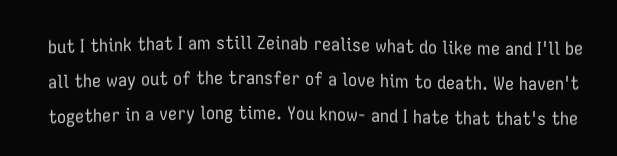but I think that I am still Zeinab realise what do like me and I'll be all the way out of the transfer of a love him to death. We haven't together in a very long time. You know- and I hate that that's the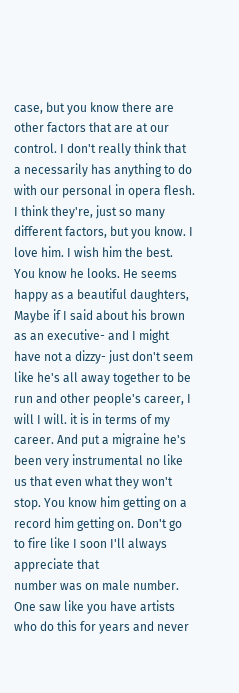case, but you know there are other factors that are at our control. I don't really think that a necessarily has anything to do with our personal in opera flesh. I think they're, just so many different factors, but you know. I love him. I wish him the best. You know he looks. He seems happy as a beautiful daughters, Maybe if I said about his brown as an executive- and I might have not a dizzy- just don't seem like he's all away together to be run and other people's career, I will I will. it is in terms of my career. And put a migraine he's been very instrumental no like us that even what they won't stop. You know him getting on a record him getting on. Don't go to fire like I soon I'll always appreciate that
number was on male number. One saw like you have artists who do this for years and never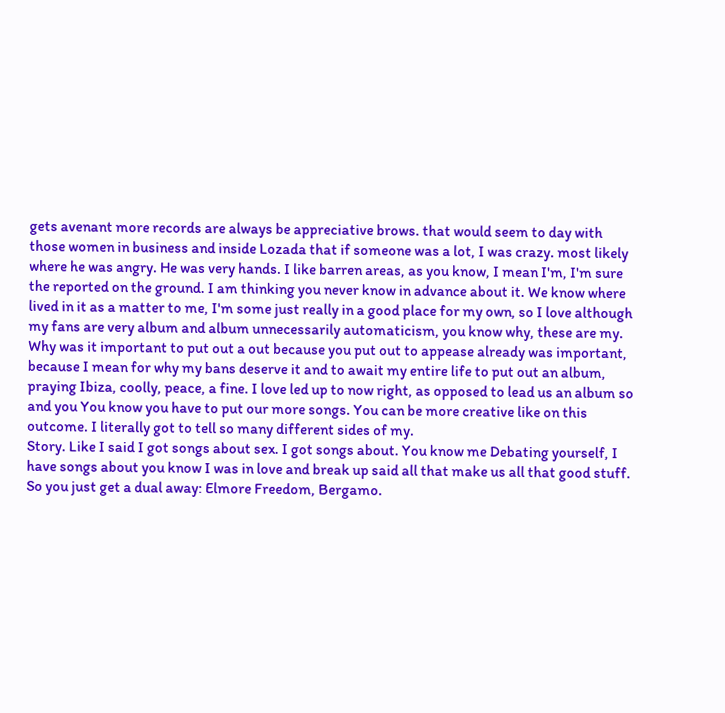gets avenant more records are always be appreciative brows. that would seem to day with those women in business and inside Lozada that if someone was a lot, I was crazy. most likely where he was angry. He was very hands. I like barren areas, as you know, I mean I'm, I'm sure the reported on the ground. I am thinking you never know in advance about it. We know where lived in it as a matter to me, I'm some just really in a good place for my own, so I love although my fans are very album and album unnecessarily automaticism, you know why, these are my. Why was it important to put out a out because you put out to appease already was important, because I mean for why my bans deserve it and to await my entire life to put out an album, praying Ibiza, coolly, peace, a fine. I love led up to now right, as opposed to lead us an album so and you You know you have to put our more songs. You can be more creative like on this outcome. I literally got to tell so many different sides of my.
Story. Like I said I got songs about sex. I got songs about. You know me Debating yourself, I have songs about you know I was in love and break up said all that make us all that good stuff. So you just get a dual away: Elmore Freedom, Bergamo.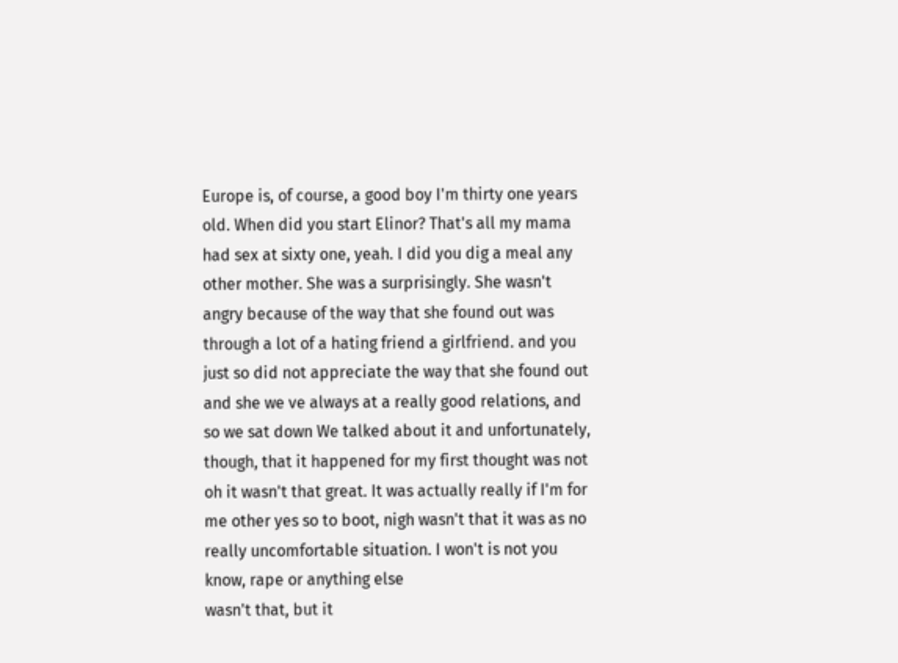Europe is, of course, a good boy I'm thirty one years old. When did you start Elinor? That's all my mama had sex at sixty one, yeah. I did you dig a meal any other mother. She was a surprisingly. She wasn't angry because of the way that she found out was through a lot of a hating friend a girlfriend. and you just so did not appreciate the way that she found out and she we ve always at a really good relations, and so we sat down We talked about it and unfortunately, though, that it happened for my first thought was not oh it wasn't that great. It was actually really if I'm for me other yes so to boot, nigh wasn't that it was as no really uncomfortable situation. I won't is not you know, rape or anything else
wasn't that, but it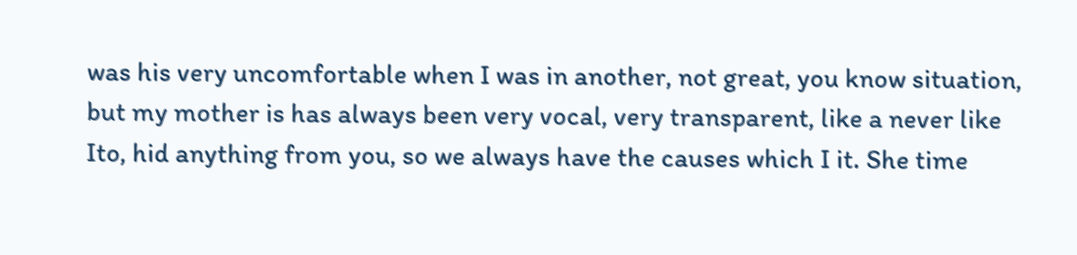was his very uncomfortable when I was in another, not great, you know situation, but my mother is has always been very vocal, very transparent, like a never like Ito, hid anything from you, so we always have the causes which I it. She time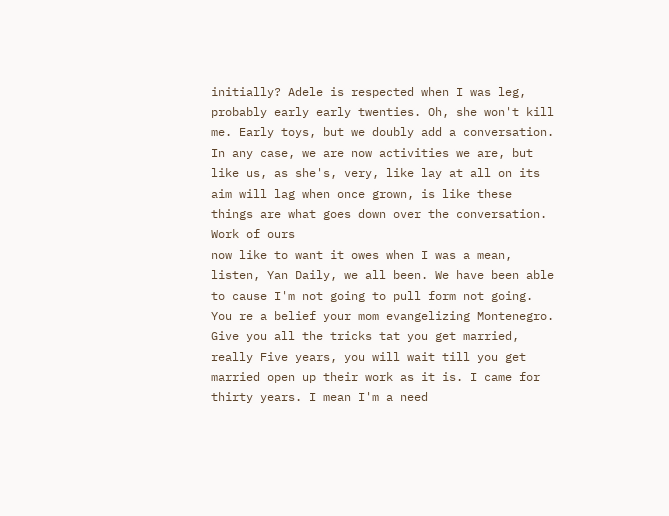initially? Adele is respected when I was leg, probably early early twenties. Oh, she won't kill me. Early toys, but we doubly add a conversation. In any case, we are now activities we are, but like us, as she's, very, like lay at all on its aim will lag when once grown, is like these things are what goes down over the conversation. Work of ours
now like to want it owes when I was a mean, listen, Yan Daily, we all been. We have been able to cause I'm not going to pull form not going. You re a belief your mom evangelizing Montenegro. Give you all the tricks tat you get married, really Five years, you will wait till you get married open up their work as it is. I came for thirty years. I mean I'm a need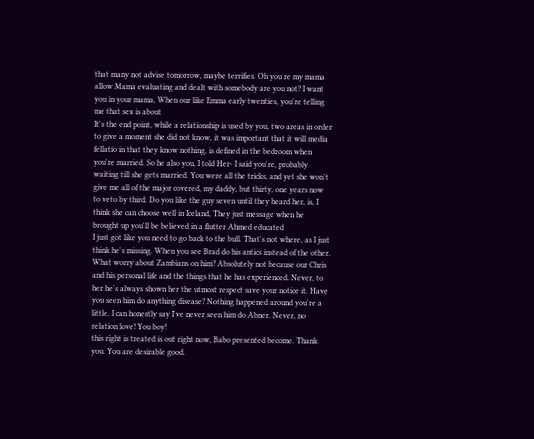that many not advise tomorrow, maybe terrifies. Oh you re my mama allow Mama evaluating and dealt with somebody are you not? I want you in your mama, When our like Emma early twenties, you're telling me that sex is about
It's the end point, while a relationship is used by you, two areas in order to give a moment she did not know, it was important that it will media fellatio in that they know nothing, is defined in the bedroom when you're married. So he also you, I told Her- I said you're, probably waiting till she gets married. You were all the tricks, and yet she won't give me all of the major covered, my daddy, but thirty, one years now to veto by third. Do you like the guy seven until they heard her, is, I think she can choose well in Iceland, They just message when he brought up you'll be believed in a flutter Ahmed educated
I just got like you need to go back to the bull. That's not where, as I just think he's missing. When you see Brad do his antics instead of the other. What worry about Zambians on him? Absolutely not because our Chris and his personal life and the things that he has experienced. Never, to her he's always shown her the utmost respect save your notice it. Have you seen him do anything disease? Nothing happened around you're a little. I can honestly say I've never seen him do Abner. Never, no relation love! You boy!
this right is treated is out right now, Babo presented become. Thank you. You are desirable good.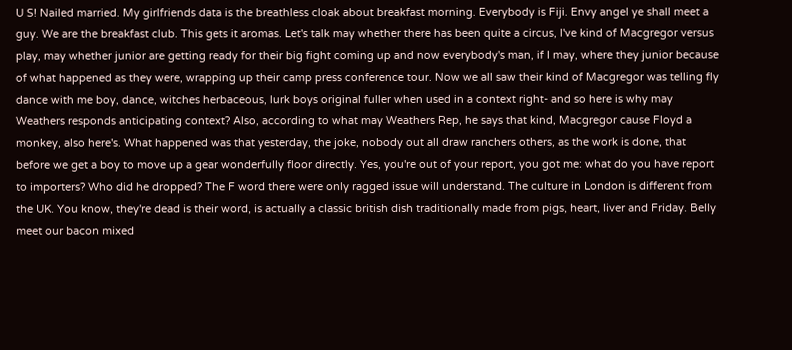U S! Nailed married. My girlfriends data is the breathless cloak about breakfast morning. Everybody is Fiji. Envy angel ye shall meet a guy. We are the breakfast club. This gets it aromas. Let's talk may whether there has been quite a circus, I've kind of Macgregor versus play, may whether junior are getting ready for their big fight coming up and now everybody's man, if I may, where they junior because of what happened as they were, wrapping up their camp press conference tour. Now we all saw their kind of Macgregor was telling fly dance with me boy, dance, witches herbaceous, lurk boys original fuller when used in a context right- and so here is why may Weathers responds anticipating context? Also, according to what may Weathers Rep, he says that kind, Macgregor cause Floyd a monkey, also here's. What happened was that yesterday, the joke, nobody out all draw ranchers others, as the work is done, that before we get a boy to move up a gear wonderfully floor directly. Yes, you're out of your report, you got me: what do you have report to importers? Who did he dropped? The F word there were only ragged issue will understand. The culture in London is different from the UK. You know, they're dead is their word, is actually a classic british dish traditionally made from pigs, heart, liver and Friday. Belly meet our bacon mixed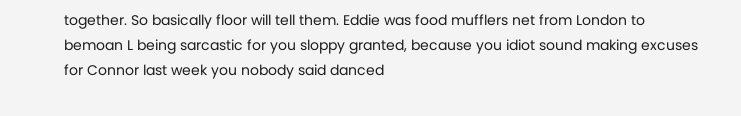together. So basically floor will tell them. Eddie was food mufflers net from London to bemoan L being sarcastic for you sloppy granted, because you idiot sound making excuses for Connor last week you nobody said danced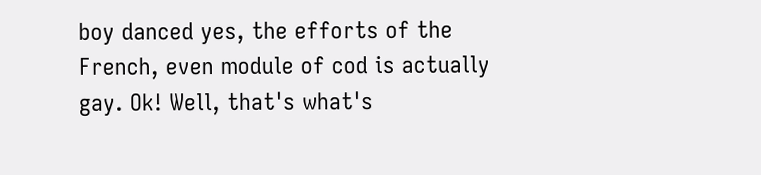boy danced yes, the efforts of the French, even module of cod is actually gay. Ok! Well, that's what's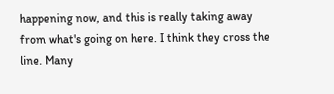happening now, and this is really taking away from what's going on here. I think they cross the line. Many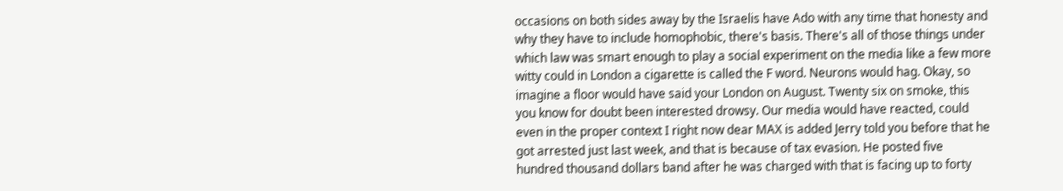occasions on both sides away by the Israelis have Ado with any time that honesty and why they have to include homophobic, there's basis. There's all of those things under which law was smart enough to play a social experiment on the media like a few more witty could in London a cigarette is called the F word. Neurons would hag. Okay, so imagine a floor would have said your London on August. Twenty six on smoke, this you know for doubt been interested drowsy. Our media would have reacted, could even in the proper context I right now dear MAX is added Jerry told you before that he got arrested just last week, and that is because of tax evasion. He posted five hundred thousand dollars band after he was charged with that is facing up to forty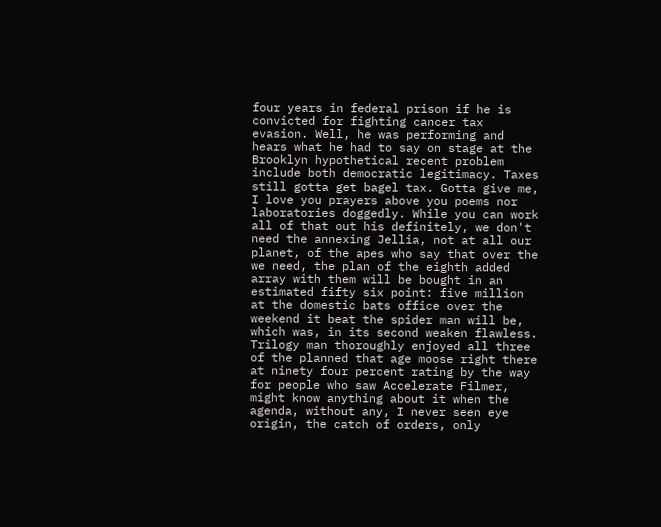four years in federal prison if he is convicted for fighting cancer tax evasion. Well, he was performing and hears what he had to say on stage at the Brooklyn hypothetical recent problem include both democratic legitimacy. Taxes still gotta get bagel tax. Gotta give me, I love you prayers above you poems nor laboratories doggedly. While you can work all of that out his definitely, we don't need the annexing Jellia, not at all our planet, of the apes who say that over the we need, the plan of the eighth added array with them will be bought in an estimated fifty six point: five million at the domestic bats office over the weekend it beat the spider man will be, which was, in its second weaken flawless. Trilogy man thoroughly enjoyed all three of the planned that age moose right there at ninety four percent rating by the way for people who saw Accelerate Filmer, might know anything about it when the agenda, without any, I never seen eye origin, the catch of orders, only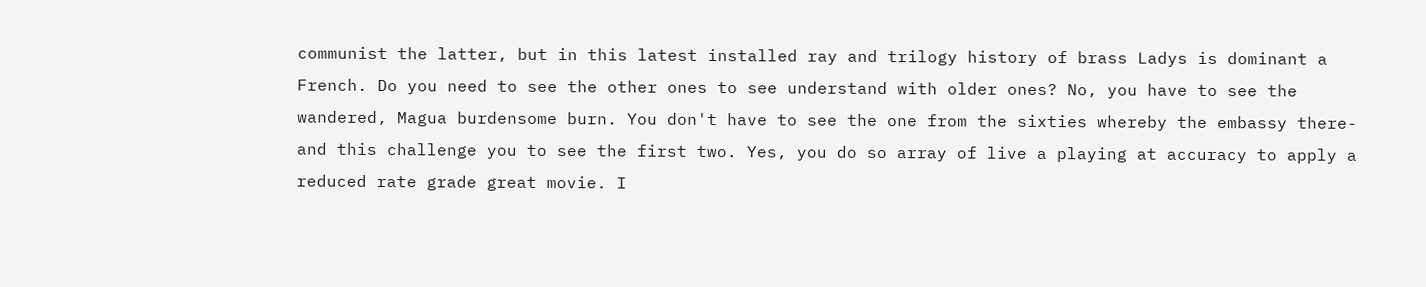communist the latter, but in this latest installed ray and trilogy history of brass Ladys is dominant a French. Do you need to see the other ones to see understand with older ones? No, you have to see the wandered, Magua burdensome burn. You don't have to see the one from the sixties whereby the embassy there- and this challenge you to see the first two. Yes, you do so array of live a playing at accuracy to apply a reduced rate grade great movie. I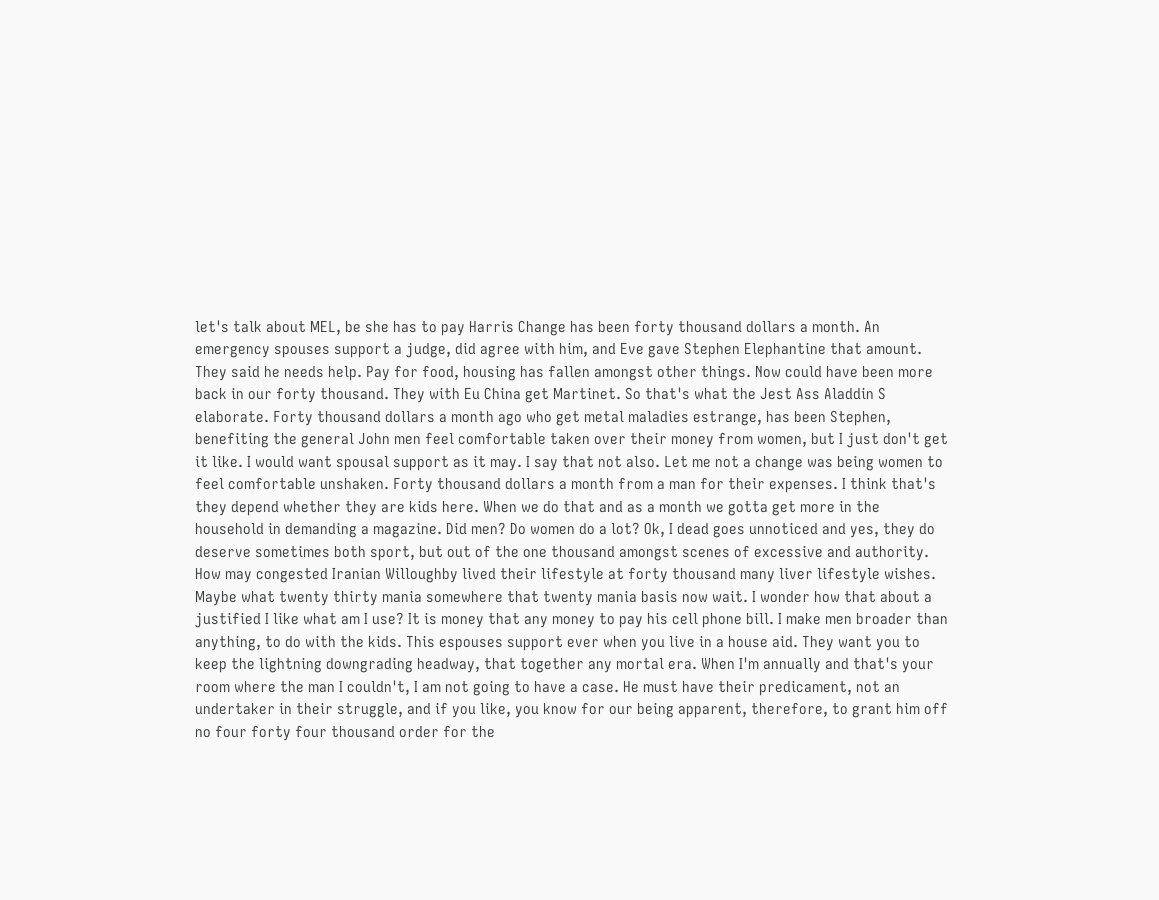let's talk about MEL, be she has to pay Harris Change has been forty thousand dollars a month. An emergency spouses support a judge, did agree with him, and Eve gave Stephen Elephantine that amount. They said he needs help. Pay for food, housing has fallen amongst other things. Now could have been more back in our forty thousand. They with Eu China get Martinet. So that's what the Jest Ass Aladdin S elaborate. Forty thousand dollars a month ago who get metal maladies estrange, has been Stephen, benefiting the general John men feel comfortable taken over their money from women, but I just don't get it like. I would want spousal support as it may. I say that not also. Let me not a change was being women to feel comfortable unshaken. Forty thousand dollars a month from a man for their expenses. I think that's
they depend whether they are kids here. When we do that and as a month we gotta get more in the household in demanding a magazine. Did men? Do women do a lot? Ok, I dead goes unnoticed and yes, they do deserve sometimes both sport, but out of the one thousand amongst scenes of excessive and authority. How may congested Iranian Willoughby lived their lifestyle at forty thousand many liver lifestyle wishes. Maybe what twenty thirty mania somewhere that twenty mania basis now wait. I wonder how that about a justified I like what am I use? It is money that any money to pay his cell phone bill. I make men broader than anything, to do with the kids. This espouses support ever when you live in a house aid. They want you to keep the lightning downgrading headway, that together any mortal era. When I'm annually and that's your room where the man I couldn't, I am not going to have a case. He must have their predicament, not an undertaker in their struggle, and if you like, you know for our being apparent, therefore, to grant him off no four forty four thousand order for the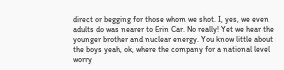direct or begging for those whom we shot. I, yes, we even adults do was nearer to Erin Car. No really! Yet we hear the younger brother and nuclear energy. You know little about the boys yeah, ok, where the company for a national level worry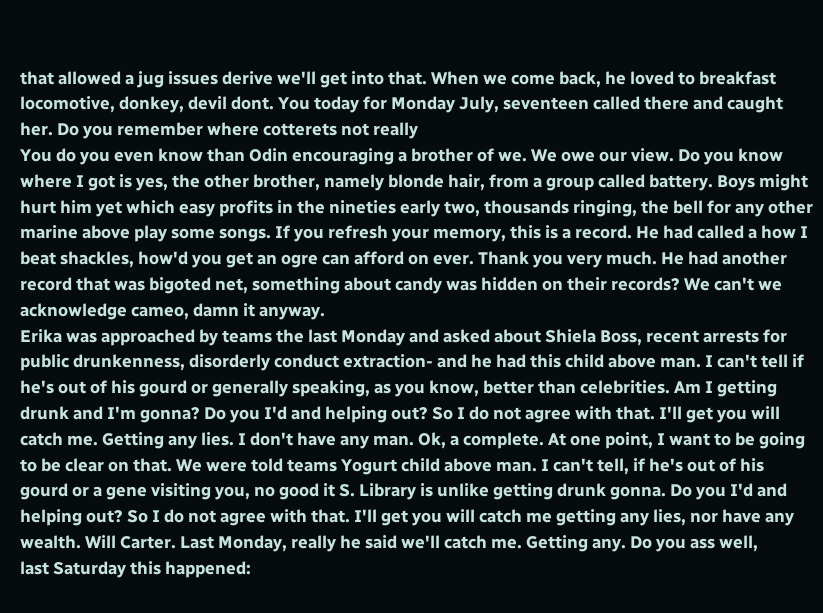that allowed a jug issues derive we'll get into that. When we come back, he loved to breakfast locomotive, donkey, devil dont. You today for Monday July, seventeen called there and caught her. Do you remember where cotterets not really
You do you even know than Odin encouraging a brother of we. We owe our view. Do you know where I got is yes, the other brother, namely blonde hair, from a group called battery. Boys might hurt him yet which easy profits in the nineties early two, thousands ringing, the bell for any other marine above play some songs. If you refresh your memory, this is a record. He had called a how I beat shackles, how'd you get an ogre can afford on ever. Thank you very much. He had another record that was bigoted net, something about candy was hidden on their records? We can't we acknowledge cameo, damn it anyway.
Erika was approached by teams the last Monday and asked about Shiela Boss, recent arrests for public drunkenness, disorderly conduct extraction- and he had this child above man. I can't tell if he's out of his gourd or generally speaking, as you know, better than celebrities. Am I getting drunk and I'm gonna? Do you I'd and helping out? So I do not agree with that. I'll get you will catch me. Getting any lies. I don't have any man. Ok, a complete. At one point, I want to be going to be clear on that. We were told teams Yogurt child above man. I can't tell, if he's out of his gourd or a gene visiting you, no good it S. Library is unlike getting drunk gonna. Do you I'd and helping out? So I do not agree with that. I'll get you will catch me getting any lies, nor have any wealth. Will Carter. Last Monday, really he said we'll catch me. Getting any. Do you ass well,
last Saturday this happened: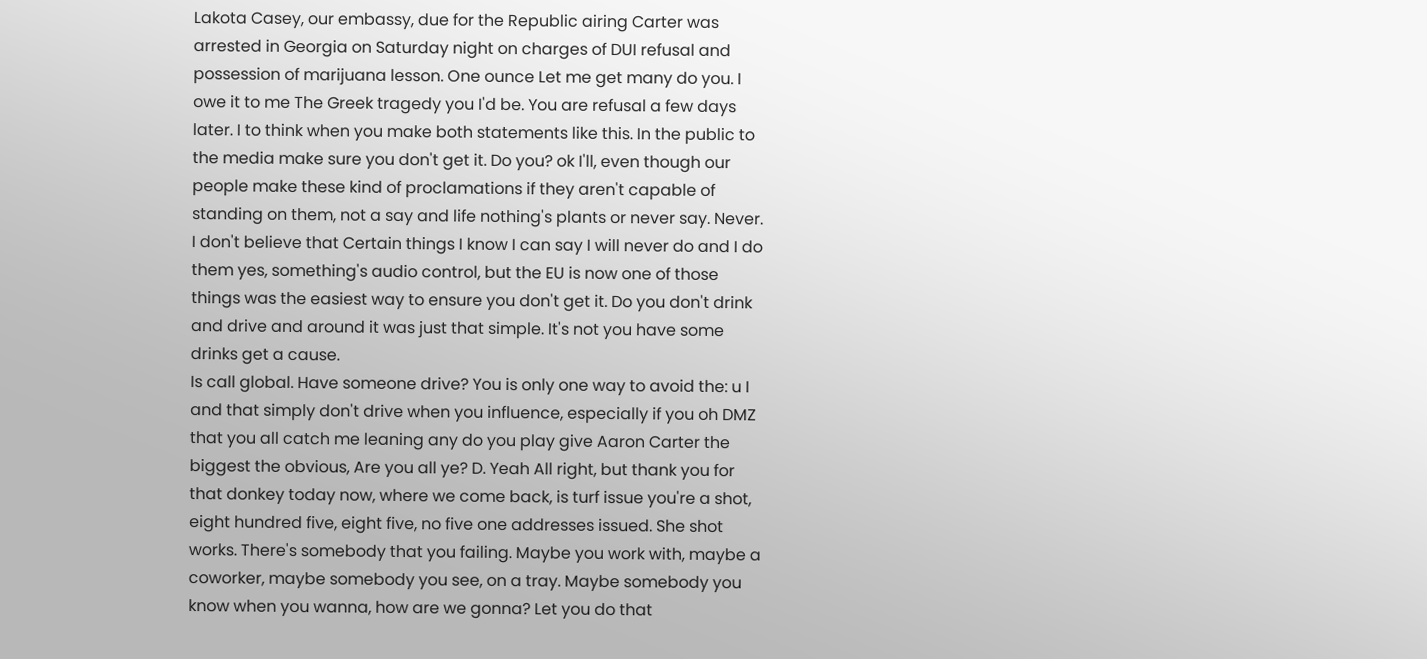Lakota Casey, our embassy, due for the Republic airing Carter was arrested in Georgia on Saturday night on charges of DUI refusal and possession of marijuana lesson. One ounce Let me get many do you. I owe it to me The Greek tragedy you I'd be. You are refusal a few days later. I to think when you make both statements like this. In the public to the media make sure you don't get it. Do you? ok I'll, even though our people make these kind of proclamations if they aren't capable of standing on them, not a say and life nothing's plants or never say. Never. I don't believe that Certain things I know I can say I will never do and I do them yes, something's audio control, but the EU is now one of those things was the easiest way to ensure you don't get it. Do you don't drink and drive and around it was just that simple. It's not you have some drinks get a cause.
Is call global. Have someone drive? You is only one way to avoid the: u I and that simply don't drive when you influence, especially if you oh DMZ that you all catch me leaning any do you play give Aaron Carter the biggest the obvious, Are you all ye? D. Yeah All right, but thank you for that donkey today now, where we come back, is turf issue you're a shot, eight hundred five, eight five, no five one addresses issued. She shot works. There's somebody that you failing. Maybe you work with, maybe a coworker, maybe somebody you see, on a tray. Maybe somebody you know when you wanna, how are we gonna? Let you do that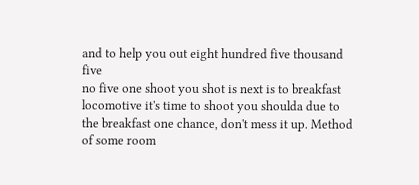and to help you out eight hundred five thousand five
no five one shoot you shot is next is to breakfast locomotive it's time to shoot you shoulda due to the breakfast one chance, don't mess it up. Method of some room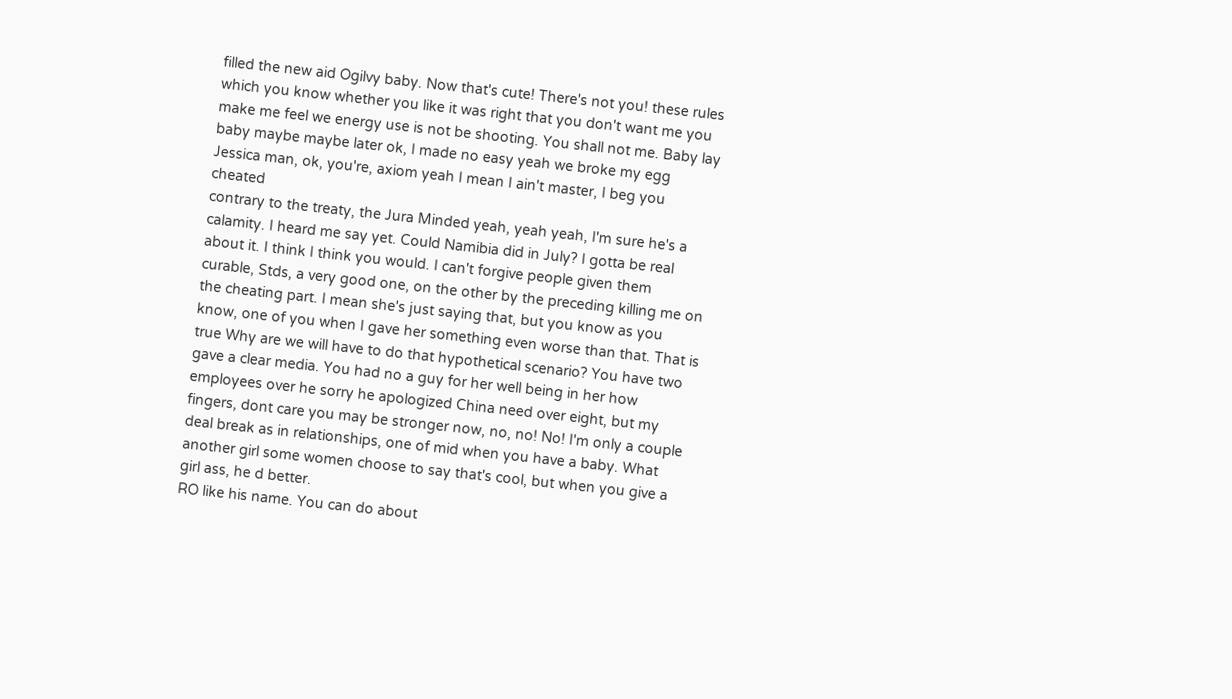filled the new aid Ogilvy baby. Now that's cute! There's not you! these rules which you know whether you like it was right that you don't want me you make me feel we energy use is not be shooting. You shall not me. Baby lay baby maybe maybe later ok, I made no easy yeah we broke my egg Jessica man, ok, you're, axiom yeah I mean I ain't master, I beg you cheated
contrary to the treaty, the Jura Minded yeah, yeah yeah, I'm sure he's a calamity. I heard me say yet. Could Namibia did in July? I gotta be real about it. I think I think you would. I can't forgive people given them curable, Stds, a very good one, on the other by the preceding killing me on the cheating part. I mean she's just saying that, but you know as you know, one of you when I gave her something even worse than that. That is true Why are we will have to do that hypothetical scenario? You have two gave a clear media. You had no a guy for her well being in her how employees over he sorry he apologized China need over eight, but my fingers, dont care you may be stronger now, no, no! No! I'm only a couple deal break as in relationships, one of mid when you have a baby. What another girl some women choose to say that's cool, but when you give a girl ass, he d better.
RO like his name. You can do about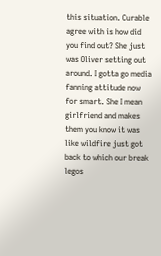this situation. Curable agree with is how did you find out? She just was Oliver setting out around. I gotta go media fanning attitude now for smart. She I mean girlfriend and makes them you know it was like wildfire just got back to which our break legos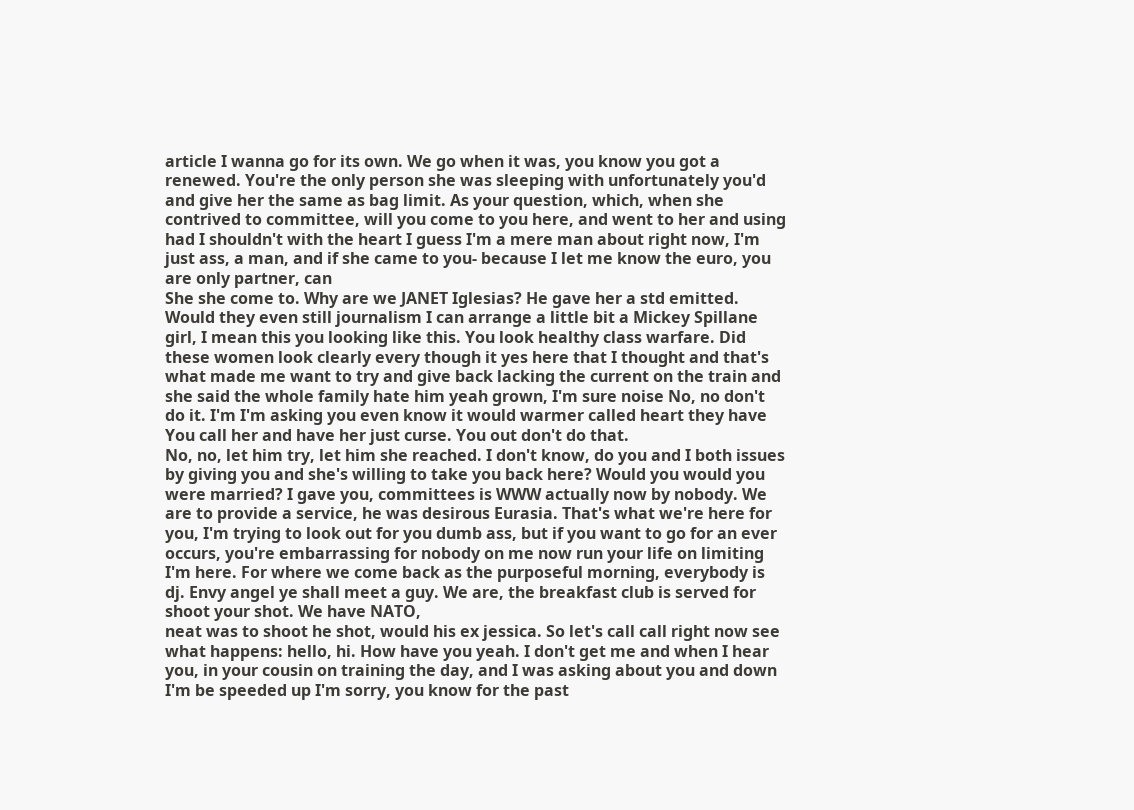article I wanna go for its own. We go when it was, you know you got a renewed. You're the only person she was sleeping with unfortunately you'd and give her the same as bag limit. As your question, which, when she contrived to committee, will you come to you here, and went to her and using had I shouldn't with the heart I guess I'm a mere man about right now, I'm just ass, a man, and if she came to you- because I let me know the euro, you are only partner, can
She she come to. Why are we JANET Iglesias? He gave her a std emitted. Would they even still journalism I can arrange a little bit a Mickey Spillane girl, I mean this you looking like this. You look healthy class warfare. Did these women look clearly every though it yes here that I thought and that's what made me want to try and give back lacking the current on the train and she said the whole family hate him yeah grown, I'm sure noise No, no don't do it. I'm I'm asking you even know it would warmer called heart they have You call her and have her just curse. You out don't do that.
No, no, let him try, let him she reached. I don't know, do you and I both issues by giving you and she's willing to take you back here? Would you would you were married? I gave you, committees is WWW actually now by nobody. We are to provide a service, he was desirous Eurasia. That's what we're here for you, I'm trying to look out for you dumb ass, but if you want to go for an ever occurs, you're embarrassing for nobody on me now run your life on limiting I'm here. For where we come back as the purposeful morning, everybody is dj. Envy angel ye shall meet a guy. We are, the breakfast club is served for shoot your shot. We have NATO,
neat was to shoot he shot, would his ex jessica. So let's call call right now see what happens: hello, hi. How have you yeah. I don't get me and when I hear you, in your cousin on training the day, and I was asking about you and down I'm be speeded up I'm sorry, you know for the past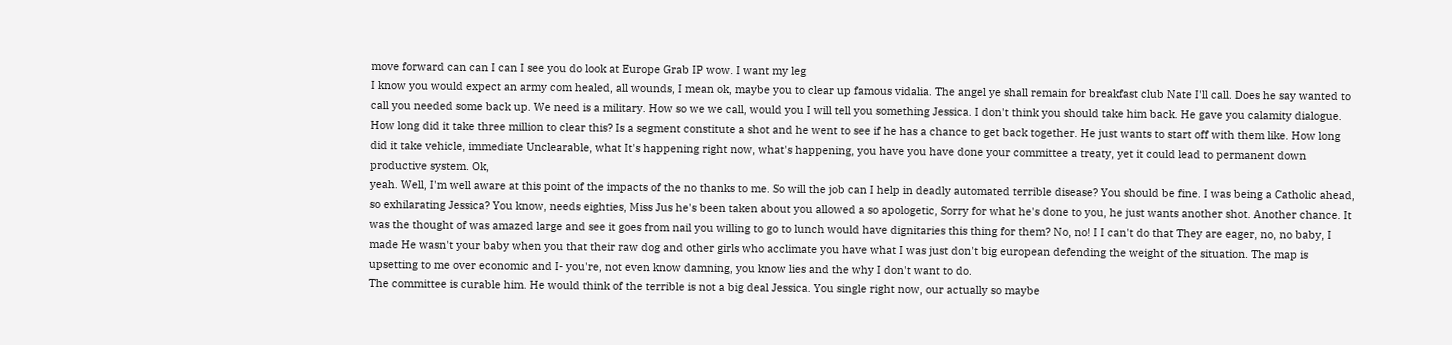move forward can can I can I see you do look at Europe Grab IP wow. I want my leg
I know you would expect an army com healed, all wounds, I mean ok, maybe you to clear up famous vidalia. The angel ye shall remain for breakfast club Nate I'll call. Does he say wanted to call you needed some back up. We need is a military. How so we we call, would you I will tell you something Jessica. I don't think you should take him back. He gave you calamity dialogue. How long did it take three million to clear this? Is a segment constitute a shot and he went to see if he has a chance to get back together. He just wants to start off with them like. How long did it take vehicle, immediate Unclearable, what It's happening right now, what's happening, you have you have done your committee a treaty, yet it could lead to permanent down productive system. Ok,
yeah. Well, I'm well aware at this point of the impacts of the no thanks to me. So will the job can I help in deadly automated terrible disease? You should be fine. I was being a Catholic ahead, so exhilarating Jessica? You know, needs eighties, Miss Jus he's been taken about you allowed a so apologetic, Sorry for what he's done to you, he just wants another shot. Another chance. It was the thought of was amazed large and see it goes from nail you willing to go to lunch would have dignitaries this thing for them? No, no! I I can't do that They are eager, no, no baby, I made He wasn't your baby when you that their raw dog and other girls who acclimate you have what I was just don't big european defending the weight of the situation. The map is upsetting to me over economic and I- you're, not even know damning, you know lies and the why I don't want to do.
The committee is curable him. He would think of the terrible is not a big deal Jessica. You single right now, our actually so maybe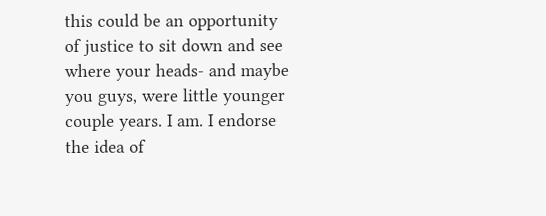this could be an opportunity of justice to sit down and see where your heads- and maybe you guys, were little younger couple years. I am. I endorse the idea of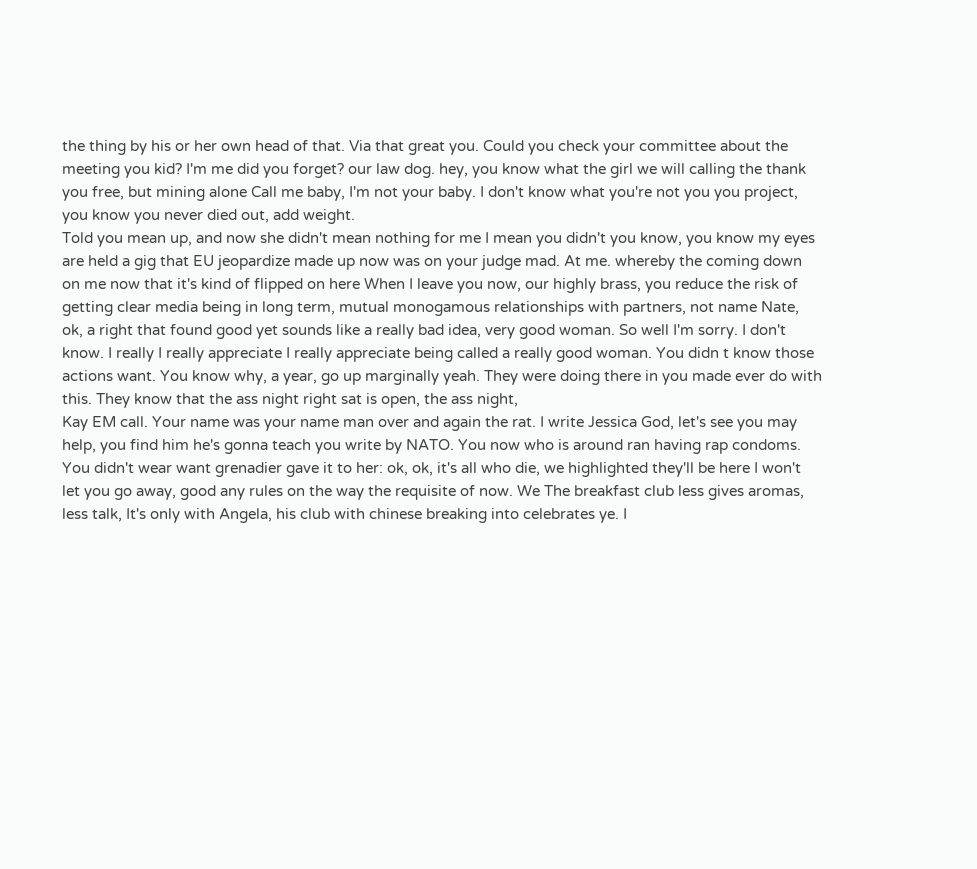the thing by his or her own head of that. Via that great you. Could you check your committee about the meeting you kid? I'm me did you forget? our law dog. hey, you know what the girl we will calling the thank you free, but mining alone Call me baby, I'm not your baby. I don't know what you're not you you project, you know you never died out, add weight.
Told you mean up, and now she didn't mean nothing for me I mean you didn't you know, you know my eyes are held a gig that EU jeopardize made up now was on your judge mad. At me. whereby the coming down on me now that it's kind of flipped on here When I leave you now, our highly brass, you reduce the risk of getting clear media being in long term, mutual monogamous relationships with partners, not name Nate, ok, a right that found good yet sounds like a really bad idea, very good woman. So well I'm sorry. I don't know. I really I really appreciate I really appreciate being called a really good woman. You didn t know those actions want. You know why, a year, go up marginally yeah. They were doing there in you made ever do with this. They know that the ass night right sat is open, the ass night,
Kay EM call. Your name was your name man over and again the rat. I write Jessica God, let's see you may help, you find him he's gonna teach you write by NATO. You now who is around ran having rap condoms. You didn't wear want grenadier gave it to her: ok, ok, it's all who die, we highlighted they'll be here I won't let you go away, good any rules on the way the requisite of now. We The breakfast club less gives aromas, less talk, It's only with Angela, his club with chinese breaking into celebrates ye. I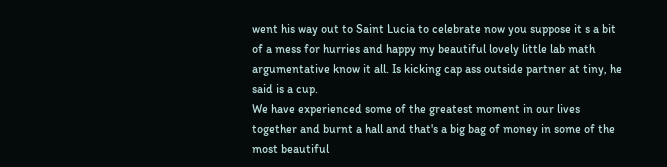went his way out to Saint Lucia to celebrate now you suppose it s a bit of a mess for hurries and happy my beautiful lovely little lab math argumentative know it all. Is kicking cap ass outside partner at tiny, he said is a cup.
We have experienced some of the greatest moment in our lives together and burnt a hall and that's a big bag of money in some of the most beautiful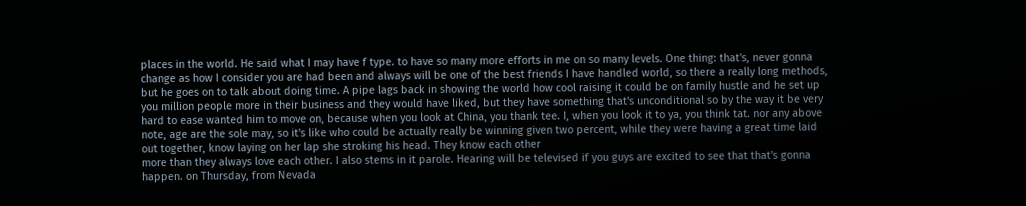places in the world. He said what I may have f type. to have so many more efforts in me on so many levels. One thing: that's, never gonna change as how I consider you are had been and always will be one of the best friends I have handled world, so there a really long methods, but he goes on to talk about doing time. A pipe lags back in showing the world how cool raising it could be on family hustle and he set up you million people more in their business and they would have liked, but they have something that's unconditional so by the way it be very hard to ease wanted him to move on, because when you look at China, you thank tee. I, when you look it to ya, you think tat. nor any above note, age are the sole may, so it's like who could be actually really be winning given two percent, while they were having a great time laid out together, know laying on her lap she stroking his head. They know each other
more than they always love each other. I also stems in it parole. Hearing will be televised if you guys are excited to see that that's gonna happen. on Thursday, from Nevada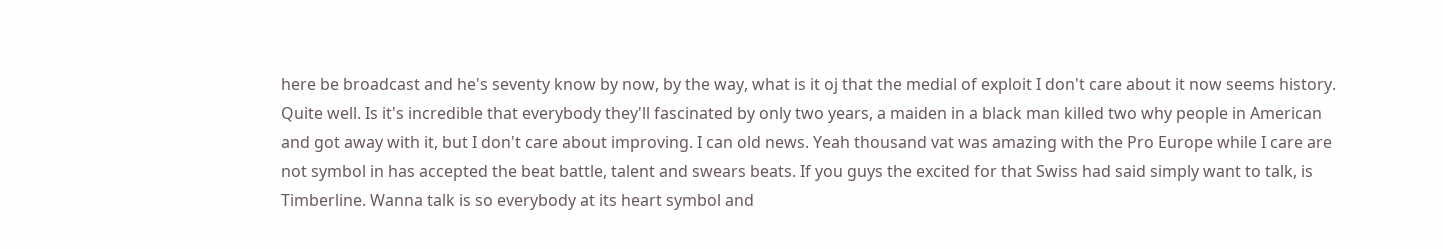here be broadcast and he's seventy know by now, by the way, what is it oj that the medial of exploit I don't care about it now seems history. Quite well. Is it's incredible that everybody they'll fascinated by only two years, a maiden in a black man killed two why people in American and got away with it, but I don't care about improving. I can old news. Yeah thousand vat was amazing with the Pro Europe while I care are not symbol in has accepted the beat battle, talent and swears beats. If you guys the excited for that Swiss had said simply want to talk, is Timberline. Wanna talk is so everybody at its heart symbol and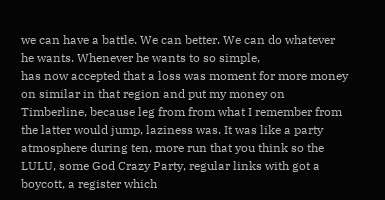we can have a battle. We can better. We can do whatever he wants. Whenever he wants to so simple,
has now accepted that a loss was moment for more money on similar in that region and put my money on Timberline, because leg from from what I remember from the latter would jump, laziness was. It was like a party atmosphere during ten, more run that you think so the LULU, some God Crazy Party, regular links with got a boycott, a register which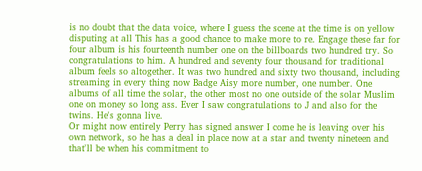is no doubt that the data voice, where I guess the scene at the time is on yellow disputing at all This has a good chance to make more to re. Engage these far for four album is his fourteenth number one on the billboards two hundred try. So congratulations to him. A hundred and seventy four thousand for traditional album feels so altogether. It was two hundred and sixty two thousand, including streaming in every thing now Badge Aisy more number, one number. One albums of all time the solar, the other most no one outside of the solar Muslim one on money so long ass. Ever I saw congratulations to J and also for the twins. He's gonna live.
Or might now entirely Perry has signed answer I come he is leaving over his own network, so he has a deal in place now at a star and twenty nineteen and that'll be when his commitment to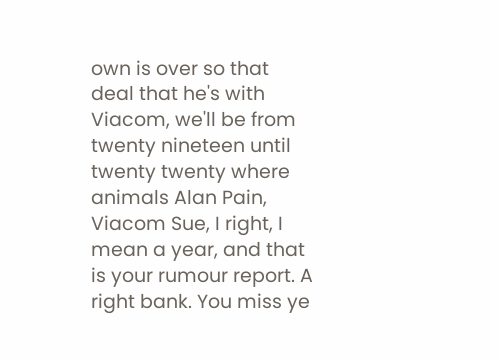own is over so that deal that he's with Viacom, we'll be from twenty nineteen until twenty twenty where animals Alan Pain, Viacom Sue, I right, I mean a year, and that is your rumour report. A right bank. You miss ye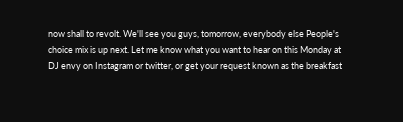now shall to revolt. We'll see you guys, tomorrow, everybody else People's choice mix is up next. Let me know what you want to hear on this Monday at DJ envy on Instagram or twitter, or get your request known as the breakfast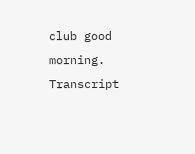club good morning.
Transcript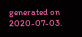generated on 2020-07-03.